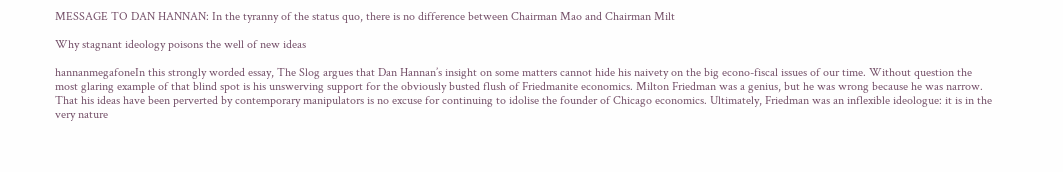MESSAGE TO DAN HANNAN: In the tyranny of the status quo, there is no difference between Chairman Mao and Chairman Milt

Why stagnant ideology poisons the well of new ideas

hannanmegafoneIn this strongly worded essay, The Slog argues that Dan Hannan’s insight on some matters cannot hide his naivety on the big econo-fiscal issues of our time. Without question the most glaring example of that blind spot is his unswerving support for the obviously busted flush of Friedmanite economics. Milton Friedman was a genius, but he was wrong because he was narrow. That his ideas have been perverted by contemporary manipulators is no excuse for continuing to idolise the founder of Chicago economics. Ultimately, Friedman was an inflexible ideologue: it is in the very nature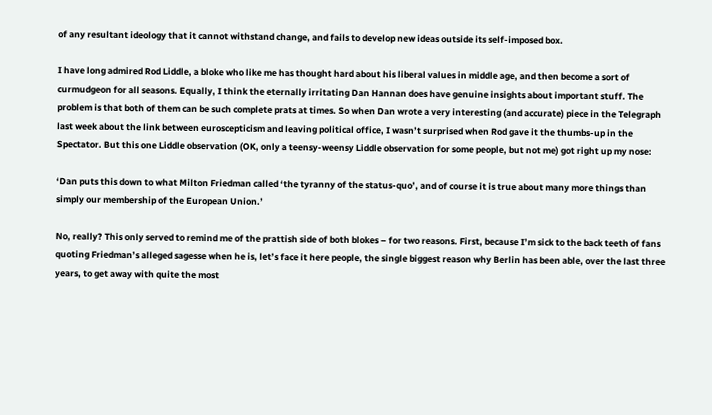of any resultant ideology that it cannot withstand change, and fails to develop new ideas outside its self-imposed box.

I have long admired Rod Liddle, a bloke who like me has thought hard about his liberal values in middle age, and then become a sort of curmudgeon for all seasons. Equally, I think the eternally irritating Dan Hannan does have genuine insights about important stuff. The problem is that both of them can be such complete prats at times. So when Dan wrote a very interesting (and accurate) piece in the Telegraph last week about the link between euroscepticism and leaving political office, I wasn’t surprised when Rod gave it the thumbs-up in the Spectator. But this one Liddle observation (OK, only a teensy-weensy Liddle observation for some people, but not me) got right up my nose:

‘Dan puts this down to what Milton Friedman called ‘the tyranny of the status-quo’, and of course it is true about many more things than simply our membership of the European Union.’

No, really? This only served to remind me of the prattish side of both blokes – for two reasons. First, because I’m sick to the back teeth of fans quoting Friedman’s alleged sagesse when he is, let’s face it here people, the single biggest reason why Berlin has been able, over the last three years, to get away with quite the most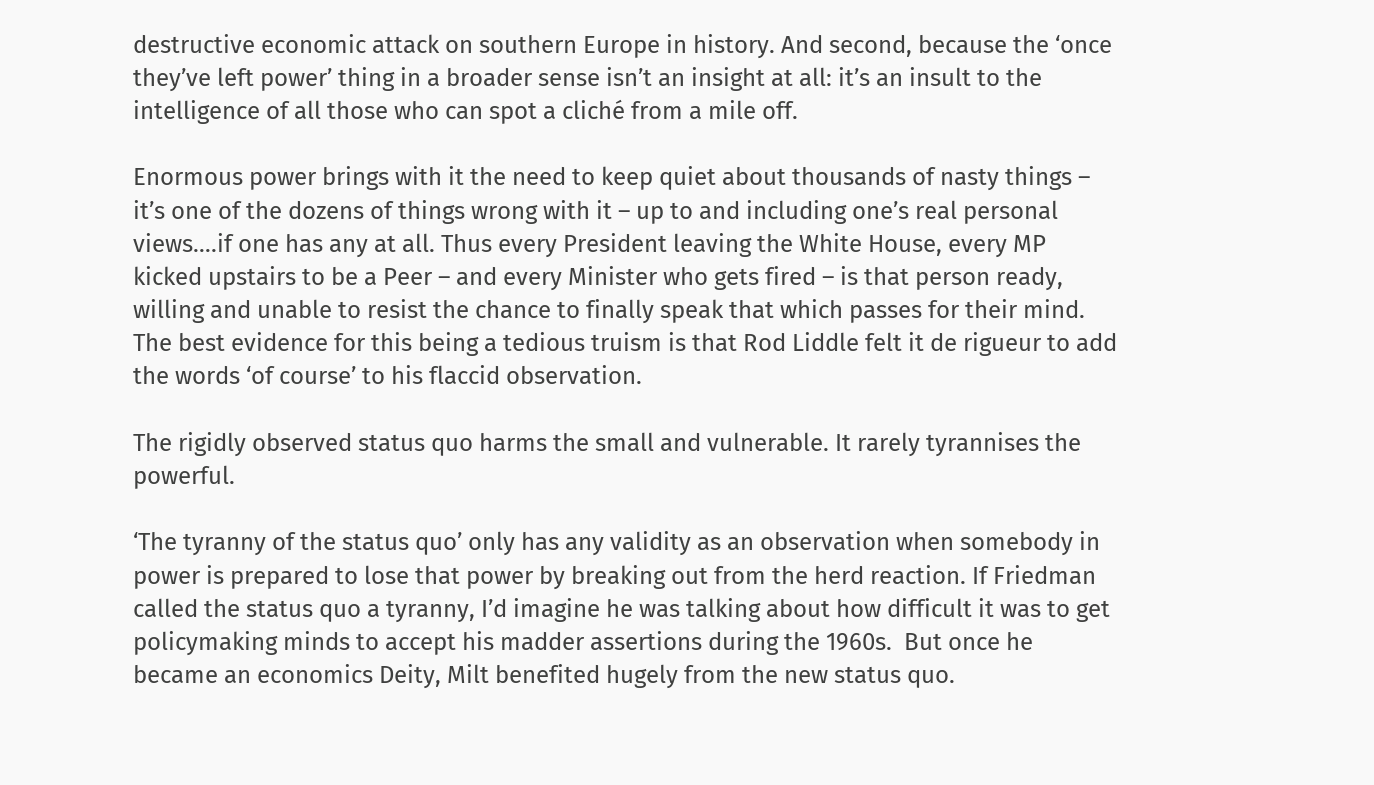destructive economic attack on southern Europe in history. And second, because the ‘once they’ve left power’ thing in a broader sense isn’t an insight at all: it’s an insult to the intelligence of all those who can spot a cliché from a mile off.

Enormous power brings with it the need to keep quiet about thousands of nasty things – it’s one of the dozens of things wrong with it – up to and including one’s real personal views….if one has any at all. Thus every President leaving the White House, every MP kicked upstairs to be a Peer – and every Minister who gets fired – is that person ready, willing and unable to resist the chance to finally speak that which passes for their mind. The best evidence for this being a tedious truism is that Rod Liddle felt it de rigueur to add the words ‘of course’ to his flaccid observation.

The rigidly observed status quo harms the small and vulnerable. It rarely tyrannises the powerful.

‘The tyranny of the status quo’ only has any validity as an observation when somebody in power is prepared to lose that power by breaking out from the herd reaction. If Friedman called the status quo a tyranny, I’d imagine he was talking about how difficult it was to get policymaking minds to accept his madder assertions during the 1960s.  But once he became an economics Deity, Milt benefited hugely from the new status quo.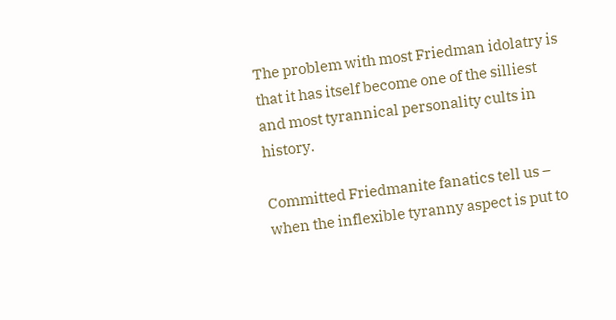The problem with most Friedman idolatry is that it has itself become one of the silliest and most tyrannical personality cults in history.

Committed Friedmanite fanatics tell us – when the inflexible tyranny aspect is put to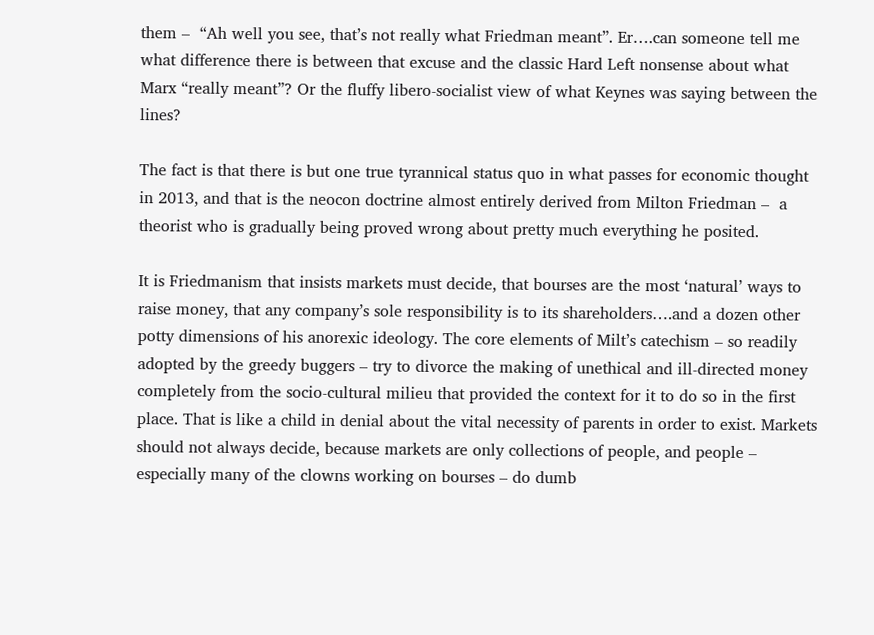them –  “Ah well you see, that’s not really what Friedman meant”. Er….can someone tell me what difference there is between that excuse and the classic Hard Left nonsense about what Marx “really meant”? Or the fluffy libero-socialist view of what Keynes was saying between the lines?

The fact is that there is but one true tyrannical status quo in what passes for economic thought in 2013, and that is the neocon doctrine almost entirely derived from Milton Friedman –  a theorist who is gradually being proved wrong about pretty much everything he posited.

It is Friedmanism that insists markets must decide, that bourses are the most ‘natural’ ways to raise money, that any company’s sole responsibility is to its shareholders….and a dozen other potty dimensions of his anorexic ideology. The core elements of Milt’s catechism – so readily adopted by the greedy buggers – try to divorce the making of unethical and ill-directed money completely from the socio-cultural milieu that provided the context for it to do so in the first place. That is like a child in denial about the vital necessity of parents in order to exist. Markets should not always decide, because markets are only collections of people, and people – especially many of the clowns working on bourses – do dumb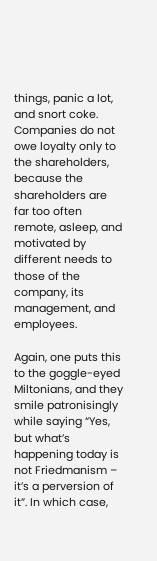things, panic a lot, and snort coke. Companies do not owe loyalty only to the shareholders, because the shareholders are far too often remote, asleep, and motivated by different needs to those of the company, its management, and employees.

Again, one puts this to the goggle-eyed Miltonians, and they smile patronisingly while saying “Yes, but what’s happening today is not Friedmanism – it’s a perversion of it”. In which case,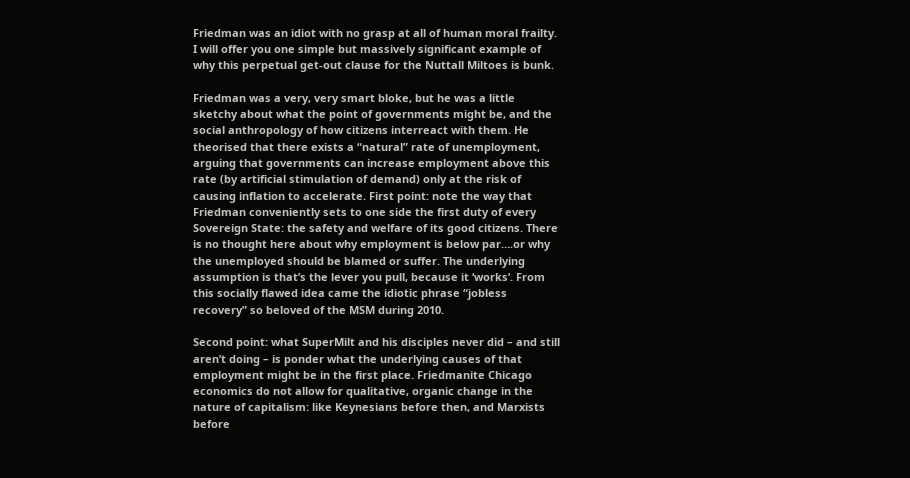Friedman was an idiot with no grasp at all of human moral frailty. I will offer you one simple but massively significant example of why this perpetual get-out clause for the Nuttall Miltoes is bunk.

Friedman was a very, very smart bloke, but he was a little sketchy about what the point of governments might be, and the social anthropology of how citizens interreact with them. He theorised that there exists a “natural” rate of unemployment, arguing that governments can increase employment above this rate (by artificial stimulation of demand) only at the risk of causing inflation to accelerate. First point: note the way that Friedman conveniently sets to one side the first duty of every Sovereign State: the safety and welfare of its good citizens. There is no thought here about why employment is below par….or why the unemployed should be blamed or suffer. The underlying assumption is that’s the lever you pull, because it ‘works’. From this socially flawed idea came the idiotic phrase “jobless recovery” so beloved of the MSM during 2010.

Second point: what SuperMilt and his disciples never did – and still aren’t doing – is ponder what the underlying causes of that employment might be in the first place. Friedmanite Chicago economics do not allow for qualitative, organic change in the nature of capitalism: like Keynesians before then, and Marxists before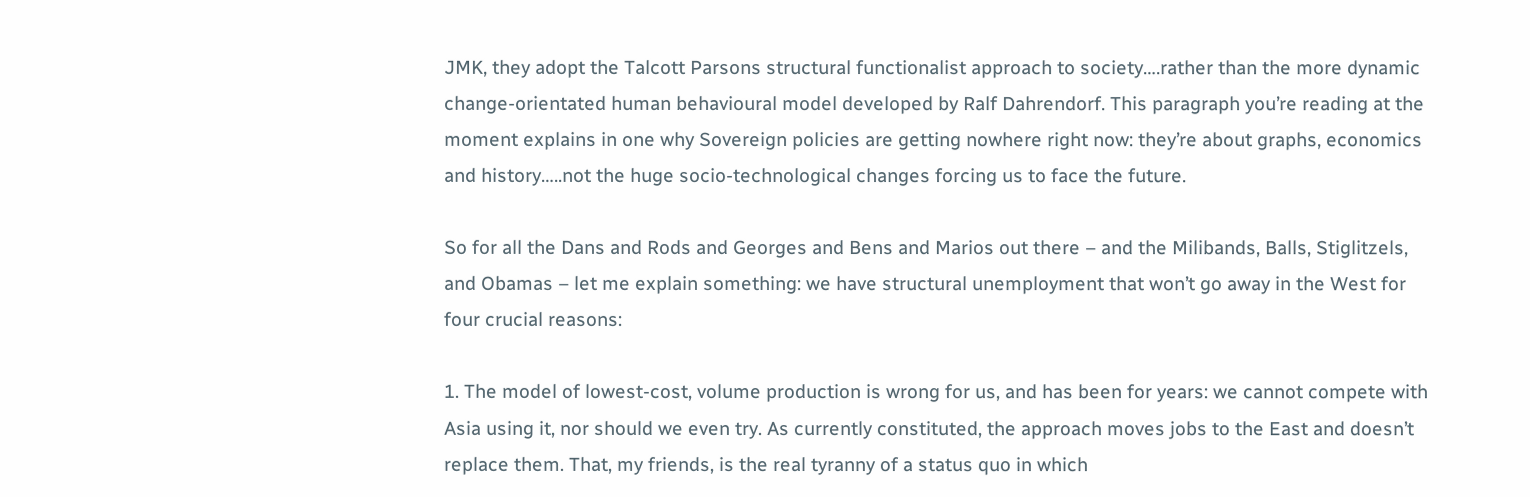JMK, they adopt the Talcott Parsons structural functionalist approach to society….rather than the more dynamic change-orientated human behavioural model developed by Ralf Dahrendorf. This paragraph you’re reading at the moment explains in one why Sovereign policies are getting nowhere right now: they’re about graphs, economics and history…..not the huge socio-technological changes forcing us to face the future.

So for all the Dans and Rods and Georges and Bens and Marios out there – and the Milibands, Balls, Stiglitzels, and Obamas – let me explain something: we have structural unemployment that won’t go away in the West for four crucial reasons:

1. The model of lowest-cost, volume production is wrong for us, and has been for years: we cannot compete with Asia using it, nor should we even try. As currently constituted, the approach moves jobs to the East and doesn’t replace them. That, my friends, is the real tyranny of a status quo in which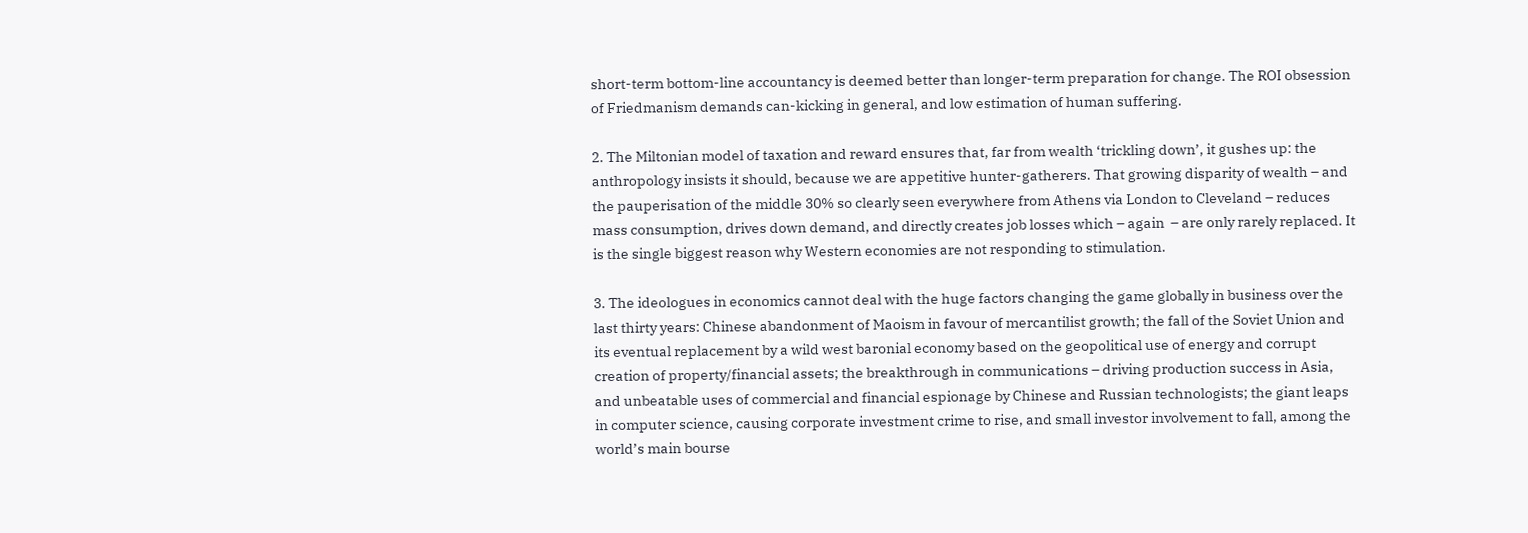short-term bottom-line accountancy is deemed better than longer-term preparation for change. The ROI obsession of Friedmanism demands can-kicking in general, and low estimation of human suffering.

2. The Miltonian model of taxation and reward ensures that, far from wealth ‘trickling down’, it gushes up: the anthropology insists it should, because we are appetitive hunter-gatherers. That growing disparity of wealth – and the pauperisation of the middle 30% so clearly seen everywhere from Athens via London to Cleveland – reduces mass consumption, drives down demand, and directly creates job losses which – again  – are only rarely replaced. It is the single biggest reason why Western economies are not responding to stimulation.

3. The ideologues in economics cannot deal with the huge factors changing the game globally in business over the last thirty years: Chinese abandonment of Maoism in favour of mercantilist growth; the fall of the Soviet Union and its eventual replacement by a wild west baronial economy based on the geopolitical use of energy and corrupt creation of property/financial assets; the breakthrough in communications – driving production success in Asia, and unbeatable uses of commercial and financial espionage by Chinese and Russian technologists; the giant leaps in computer science, causing corporate investment crime to rise, and small investor involvement to fall, among the world’s main bourse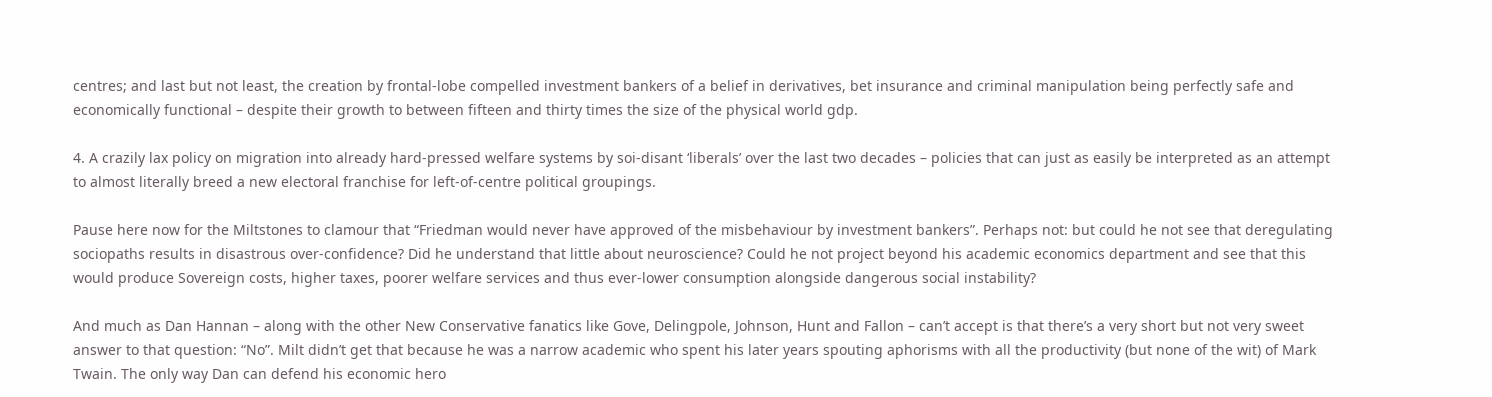centres; and last but not least, the creation by frontal-lobe compelled investment bankers of a belief in derivatives, bet insurance and criminal manipulation being perfectly safe and economically functional – despite their growth to between fifteen and thirty times the size of the physical world gdp.

4. A crazily lax policy on migration into already hard-pressed welfare systems by soi-disant ‘liberals’ over the last two decades – policies that can just as easily be interpreted as an attempt to almost literally breed a new electoral franchise for left-of-centre political groupings.

Pause here now for the Miltstones to clamour that “Friedman would never have approved of the misbehaviour by investment bankers”. Perhaps not: but could he not see that deregulating sociopaths results in disastrous over-confidence? Did he understand that little about neuroscience? Could he not project beyond his academic economics department and see that this would produce Sovereign costs, higher taxes, poorer welfare services and thus ever-lower consumption alongside dangerous social instability?

And much as Dan Hannan – along with the other New Conservative fanatics like Gove, Delingpole, Johnson, Hunt and Fallon – can’t accept is that there’s a very short but not very sweet answer to that question: “No”. Milt didn’t get that because he was a narrow academic who spent his later years spouting aphorisms with all the productivity (but none of the wit) of Mark Twain. The only way Dan can defend his economic hero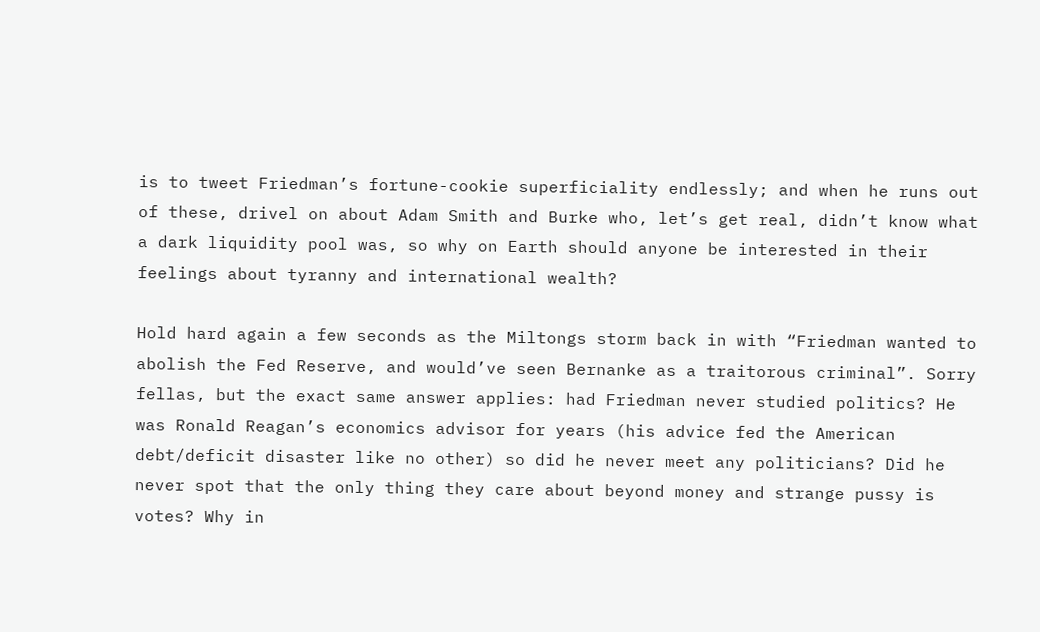is to tweet Friedman’s fortune-cookie superficiality endlessly; and when he runs out of these, drivel on about Adam Smith and Burke who, let’s get real, didn’t know what a dark liquidity pool was, so why on Earth should anyone be interested in their feelings about tyranny and international wealth?

Hold hard again a few seconds as the Miltongs storm back in with “Friedman wanted to abolish the Fed Reserve, and would’ve seen Bernanke as a traitorous criminal”. Sorry fellas, but the exact same answer applies: had Friedman never studied politics? He was Ronald Reagan’s economics advisor for years (his advice fed the American debt/deficit disaster like no other) so did he never meet any politicians? Did he never spot that the only thing they care about beyond money and strange pussy is votes? Why in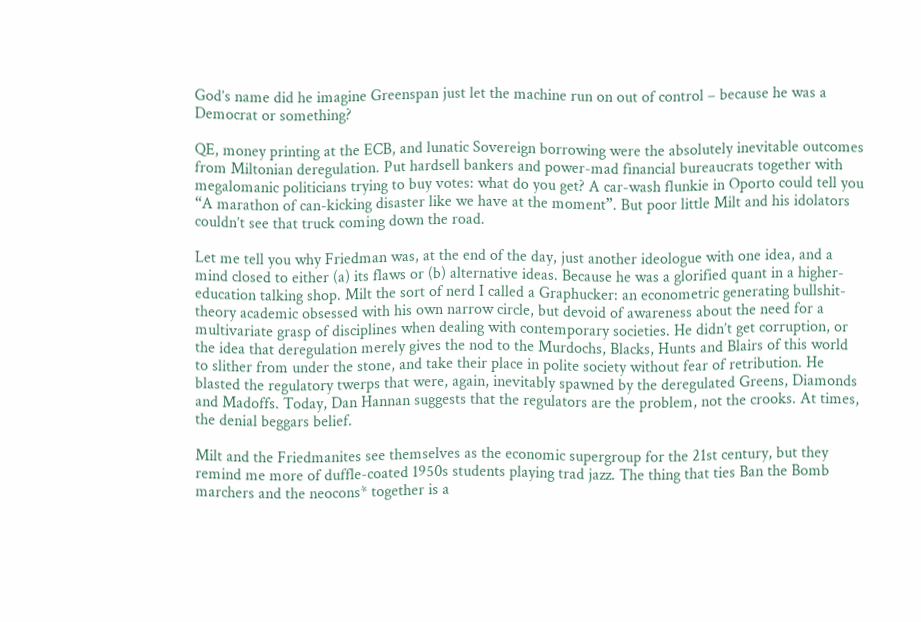God’s name did he imagine Greenspan just let the machine run on out of control – because he was a Democrat or something?

QE, money printing at the ECB, and lunatic Sovereign borrowing were the absolutely inevitable outcomes from Miltonian deregulation. Put hardsell bankers and power-mad financial bureaucrats together with megalomanic politicians trying to buy votes: what do you get? A car-wash flunkie in Oporto could tell you “A marathon of can-kicking disaster like we have at the moment”. But poor little Milt and his idolators couldn’t see that truck coming down the road.

Let me tell you why Friedman was, at the end of the day, just another ideologue with one idea, and a mind closed to either (a) its flaws or (b) alternative ideas. Because he was a glorified quant in a higher-education talking shop. Milt the sort of nerd I called a Graphucker: an econometric generating bullshit-theory academic obsessed with his own narrow circle, but devoid of awareness about the need for a multivariate grasp of disciplines when dealing with contemporary societies. He didn’t get corruption, or the idea that deregulation merely gives the nod to the Murdochs, Blacks, Hunts and Blairs of this world to slither from under the stone, and take their place in polite society without fear of retribution. He blasted the regulatory twerps that were, again, inevitably spawned by the deregulated Greens, Diamonds and Madoffs. Today, Dan Hannan suggests that the regulators are the problem, not the crooks. At times, the denial beggars belief.

Milt and the Friedmanites see themselves as the economic supergroup for the 21st century, but they remind me more of duffle-coated 1950s students playing trad jazz. The thing that ties Ban the Bomb marchers and the neocons* together is a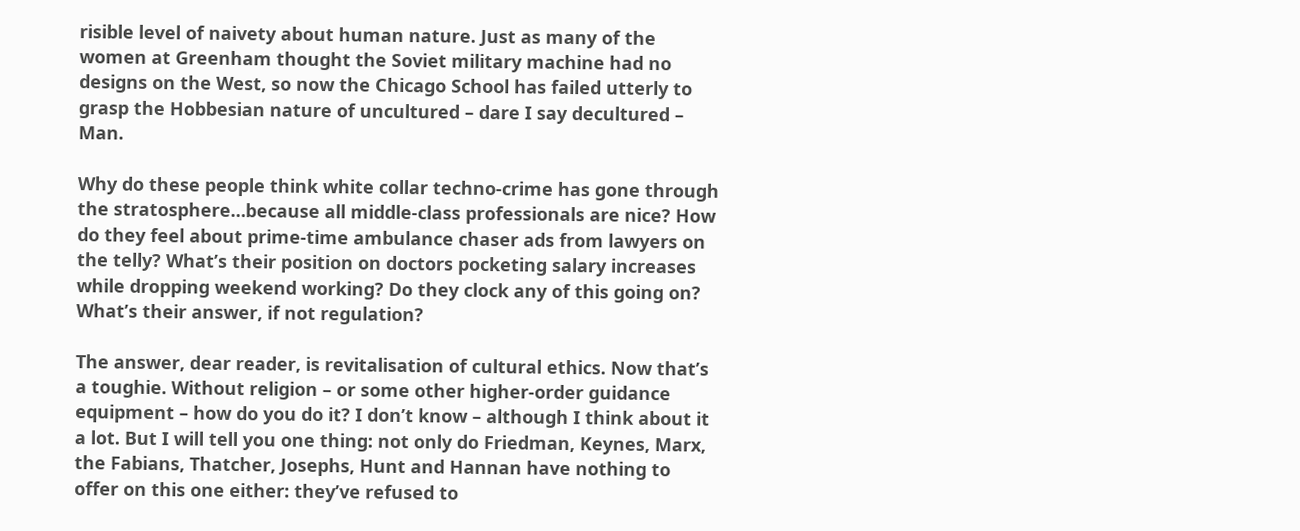risible level of naivety about human nature. Just as many of the women at Greenham thought the Soviet military machine had no designs on the West, so now the Chicago School has failed utterly to grasp the Hobbesian nature of uncultured – dare I say decultured – Man.

Why do these people think white collar techno-crime has gone through the stratosphere…because all middle-class professionals are nice? How do they feel about prime-time ambulance chaser ads from lawyers on the telly? What’s their position on doctors pocketing salary increases while dropping weekend working? Do they clock any of this going on? What’s their answer, if not regulation?

The answer, dear reader, is revitalisation of cultural ethics. Now that’s a toughie. Without religion – or some other higher-order guidance equipment – how do you do it? I don’t know – although I think about it a lot. But I will tell you one thing: not only do Friedman, Keynes, Marx, the Fabians, Thatcher, Josephs, Hunt and Hannan have nothing to offer on this one either: they’ve refused to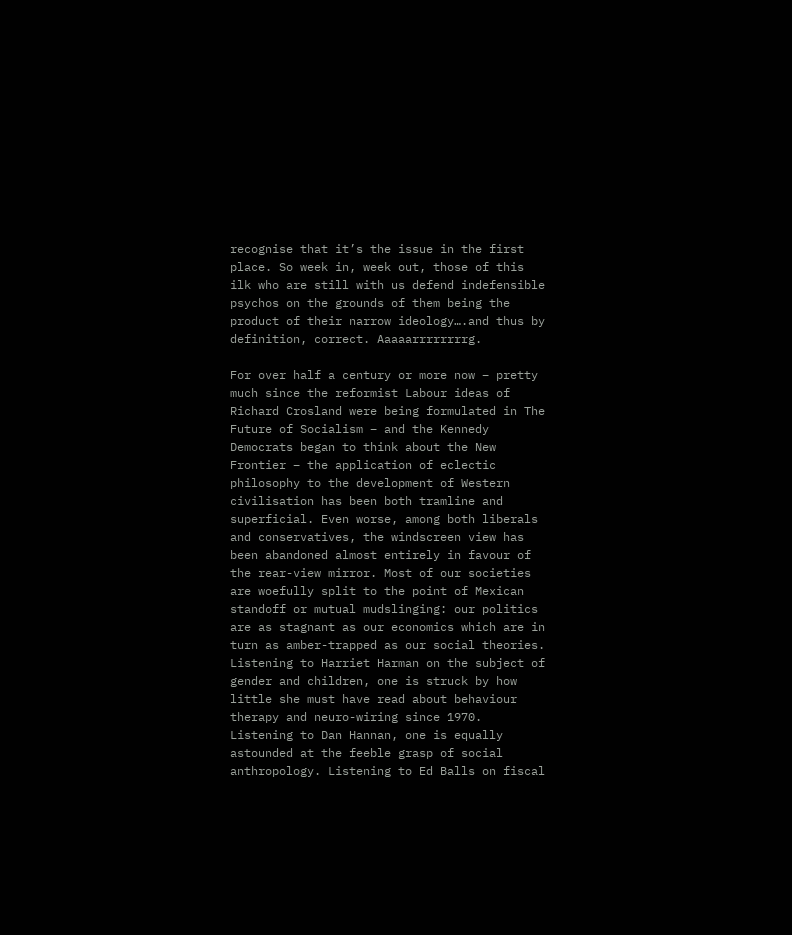recognise that it’s the issue in the first place. So week in, week out, those of this ilk who are still with us defend indefensible psychos on the grounds of them being the product of their narrow ideology….and thus by definition, correct. Aaaaarrrrrrrrg.

For over half a century or more now – pretty much since the reformist Labour ideas of Richard Crosland were being formulated in The Future of Socialism – and the Kennedy Democrats began to think about the New Frontier – the application of eclectic philosophy to the development of Western civilisation has been both tramline and superficial. Even worse, among both liberals and conservatives, the windscreen view has been abandoned almost entirely in favour of the rear-view mirror. Most of our societies are woefully split to the point of Mexican standoff or mutual mudslinging: our politics are as stagnant as our economics which are in turn as amber-trapped as our social theories. Listening to Harriet Harman on the subject of gender and children, one is struck by how little she must have read about behaviour therapy and neuro-wiring since 1970. Listening to Dan Hannan, one is equally astounded at the feeble grasp of social anthropology. Listening to Ed Balls on fiscal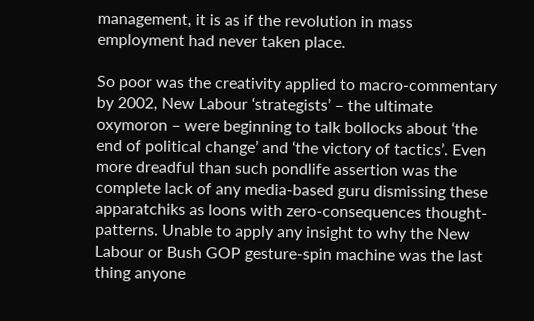management, it is as if the revolution in mass employment had never taken place.

So poor was the creativity applied to macro-commentary by 2002, New Labour ‘strategists’ – the ultimate oxymoron – were beginning to talk bollocks about ‘the end of political change’ and ‘the victory of tactics’. Even more dreadful than such pondlife assertion was the complete lack of any media-based guru dismissing these apparatchiks as loons with zero-consequences thought-patterns. Unable to apply any insight to why the New Labour or Bush GOP gesture-spin machine was the last thing anyone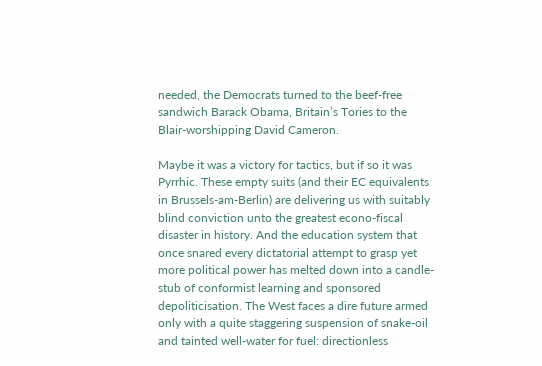needed, the Democrats turned to the beef-free sandwich Barack Obama, Britain’s Tories to the Blair-worshipping David Cameron.

Maybe it was a victory for tactics, but if so it was Pyrrhic. These empty suits (and their EC equivalents in Brussels-am-Berlin) are delivering us with suitably blind conviction unto the greatest econo-fiscal disaster in history. And the education system that once snared every dictatorial attempt to grasp yet more political power has melted down into a candle-stub of conformist learning and sponsored depoliticisation. The West faces a dire future armed only with a quite staggering suspension of snake-oil and tainted well-water for fuel: directionless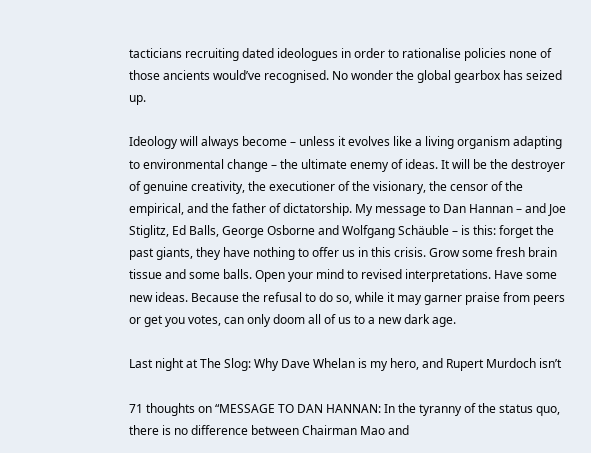tacticians recruiting dated ideologues in order to rationalise policies none of those ancients would’ve recognised. No wonder the global gearbox has seized up.

Ideology will always become – unless it evolves like a living organism adapting to environmental change – the ultimate enemy of ideas. It will be the destroyer of genuine creativity, the executioner of the visionary, the censor of the empirical, and the father of dictatorship. My message to Dan Hannan – and Joe Stiglitz, Ed Balls, George Osborne and Wolfgang Schäuble – is this: forget the past giants, they have nothing to offer us in this crisis. Grow some fresh brain tissue and some balls. Open your mind to revised interpretations. Have some new ideas. Because the refusal to do so, while it may garner praise from peers or get you votes, can only doom all of us to a new dark age.

Last night at The Slog: Why Dave Whelan is my hero, and Rupert Murdoch isn’t

71 thoughts on “MESSAGE TO DAN HANNAN: In the tyranny of the status quo, there is no difference between Chairman Mao and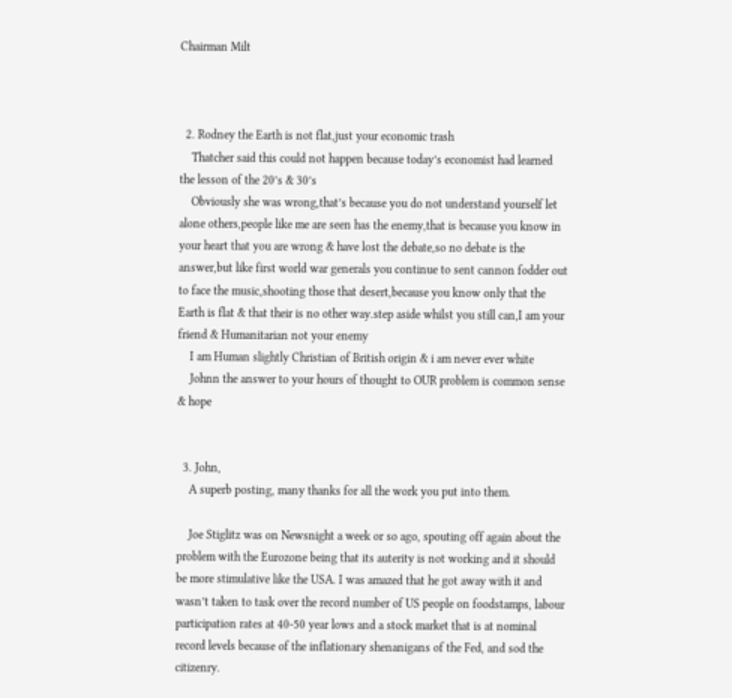Chairman Milt



  2. Rodney the Earth is not flat,just your economic trash
    Thatcher said this could not happen because today’s economist had learned the lesson of the 20’s & 30’s
    Obviously she was wrong,that’s because you do not understand yourself let alone others,people like me are seen has the enemy,that is because you know in your heart that you are wrong & have lost the debate,so no debate is the answer,but like first world war generals you continue to sent cannon fodder out to face the music,shooting those that desert,because you know only that the Earth is flat & that their is no other way.step aside whilst you still can,I am your friend & Humanitarian not your enemy
    I am Human slightly Christian of British origin & i am never ever white
    Johnn the answer to your hours of thought to OUR problem is common sense & hope


  3. John,
    A superb posting, many thanks for all the work you put into them.

    Joe Stiglitz was on Newsnight a week or so ago, spouting off again about the problem with the Eurozone being that its auterity is not working and it should be more stimulative like the USA. I was amazed that he got away with it and wasn’t taken to task over the record number of US people on foodstamps, labour participation rates at 40-50 year lows and a stock market that is at nominal record levels because of the inflationary shenanigans of the Fed, and sod the citizenry.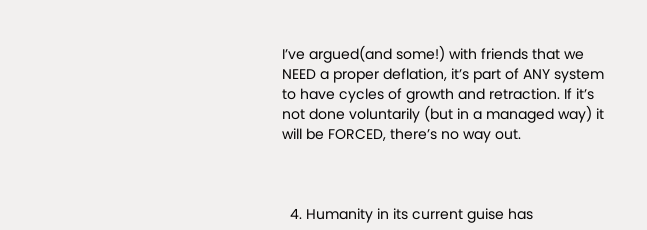I’ve argued(and some!) with friends that we NEED a proper deflation, it’s part of ANY system to have cycles of growth and retraction. If it’s not done voluntarily (but in a managed way) it will be FORCED, there’s no way out.



  4. Humanity in its current guise has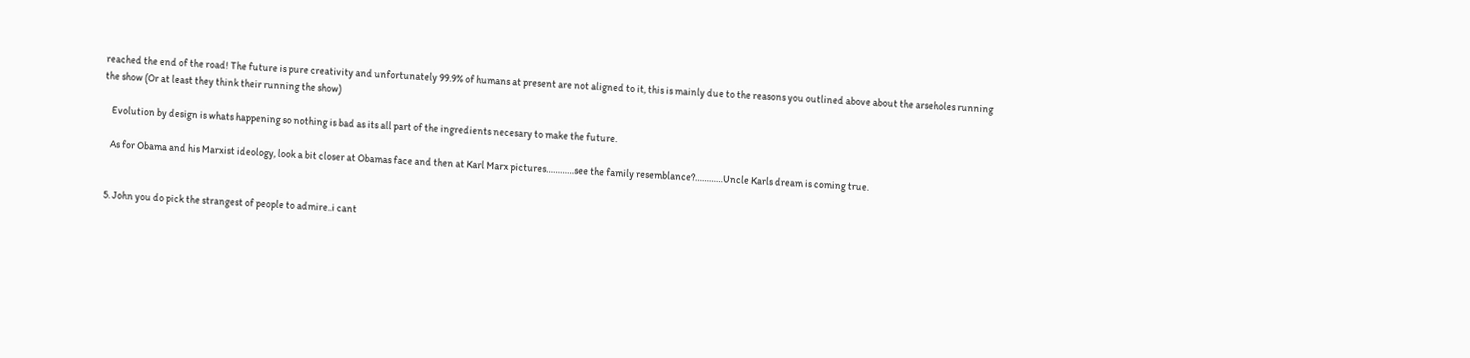reached the end of the road! The future is pure creativity and unfortunately 99.9% of humans at present are not aligned to it, this is mainly due to the reasons you outlined above about the arseholes running the show (Or at least they think their running the show)

    Evolution by design is whats happening so nothing is bad as its all part of the ingredients necesary to make the future.

    As for Obama and his Marxist ideology, look a bit closer at Obamas face and then at Karl Marx pictures…………see the family resemblance?…………Uncle Karls dream is coming true.


  5. John you do pick the strangest of people to admire..i cant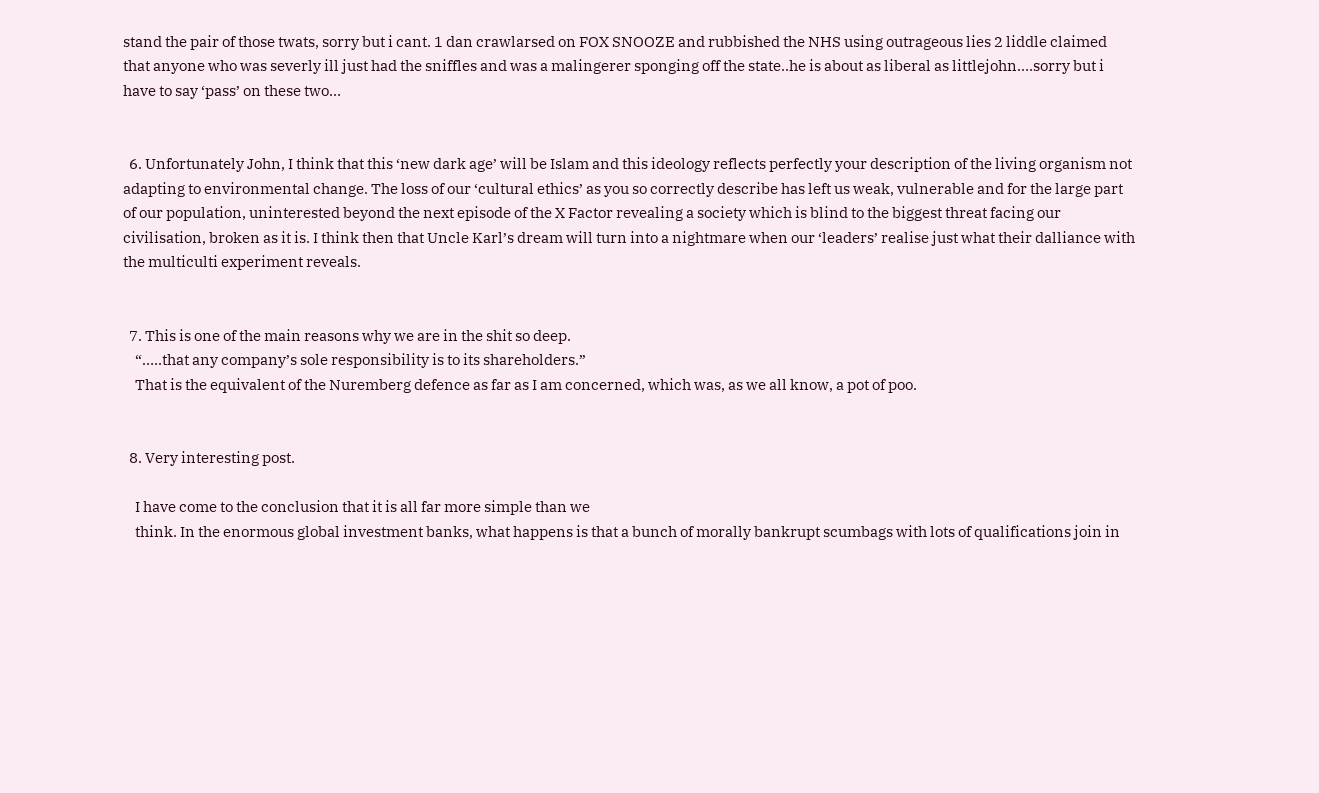stand the pair of those twats, sorry but i cant. 1 dan crawlarsed on FOX SNOOZE and rubbished the NHS using outrageous lies 2 liddle claimed that anyone who was severly ill just had the sniffles and was a malingerer sponging off the state..he is about as liberal as littlejohn….sorry but i have to say ‘pass’ on these two…


  6. Unfortunately John, I think that this ‘new dark age’ will be Islam and this ideology reflects perfectly your description of the living organism not adapting to environmental change. The loss of our ‘cultural ethics’ as you so correctly describe has left us weak, vulnerable and for the large part of our population, uninterested beyond the next episode of the X Factor revealing a society which is blind to the biggest threat facing our civilisation, broken as it is. I think then that Uncle Karl’s dream will turn into a nightmare when our ‘leaders’ realise just what their dalliance with the multiculti experiment reveals.


  7. This is one of the main reasons why we are in the shit so deep.
    “…..that any company’s sole responsibility is to its shareholders.”
    That is the equivalent of the Nuremberg defence as far as I am concerned, which was, as we all know, a pot of poo.


  8. Very interesting post.

    I have come to the conclusion that it is all far more simple than we
    think. In the enormous global investment banks, what happens is that a bunch of morally bankrupt scumbags with lots of qualifications join in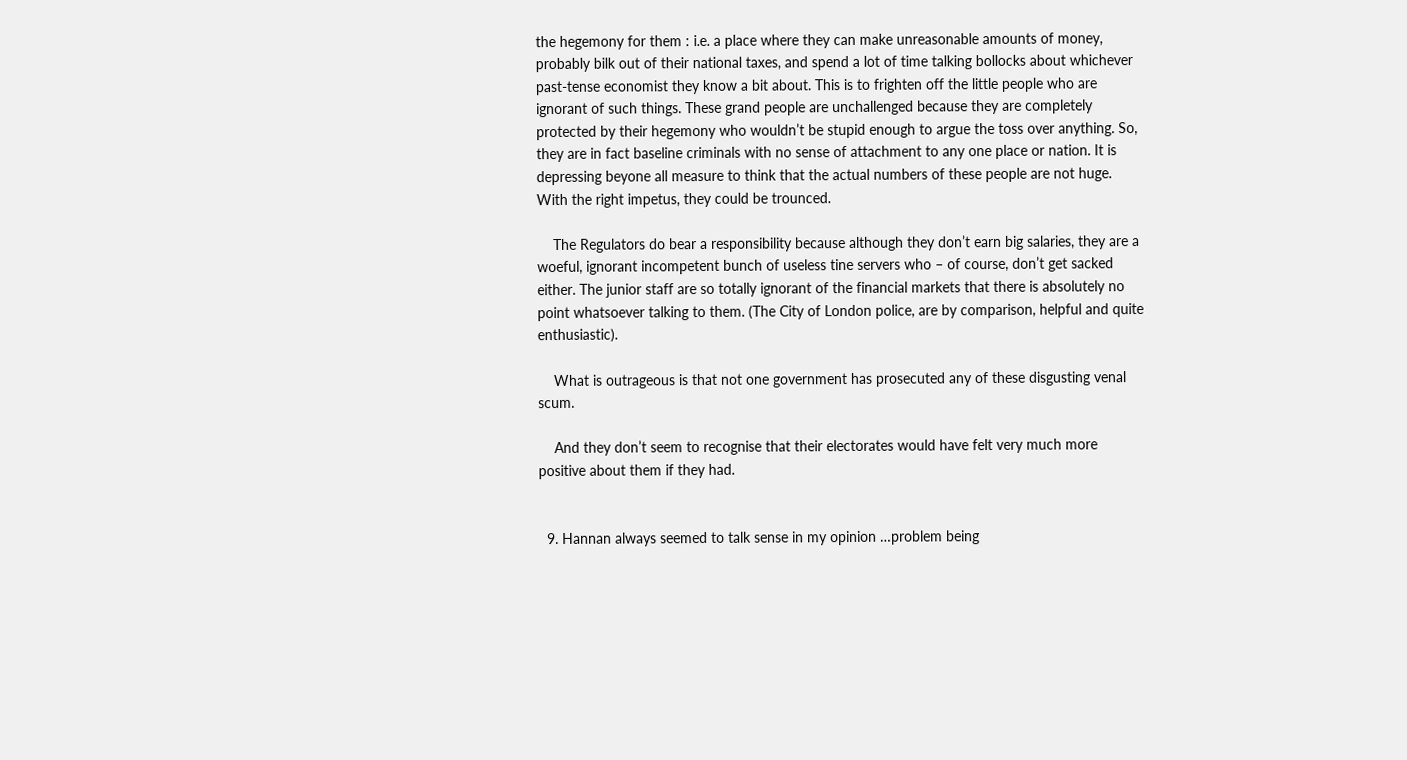the hegemony for them : i.e. a place where they can make unreasonable amounts of money, probably bilk out of their national taxes, and spend a lot of time talking bollocks about whichever past-tense economist they know a bit about. This is to frighten off the little people who are ignorant of such things. These grand people are unchallenged because they are completely protected by their hegemony who wouldn’t be stupid enough to argue the toss over anything. So, they are in fact baseline criminals with no sense of attachment to any one place or nation. It is depressing beyone all measure to think that the actual numbers of these people are not huge. With the right impetus, they could be trounced.

    The Regulators do bear a responsibility because although they don’t earn big salaries, they are a woeful, ignorant incompetent bunch of useless tine servers who – of course, don’t get sacked either. The junior staff are so totally ignorant of the financial markets that there is absolutely no point whatsoever talking to them. (The City of London police, are by comparison, helpful and quite enthusiastic).

    What is outrageous is that not one government has prosecuted any of these disgusting venal scum.

    And they don’t seem to recognise that their electorates would have felt very much more positive about them if they had.


  9. Hannan always seemed to talk sense in my opinion …problem being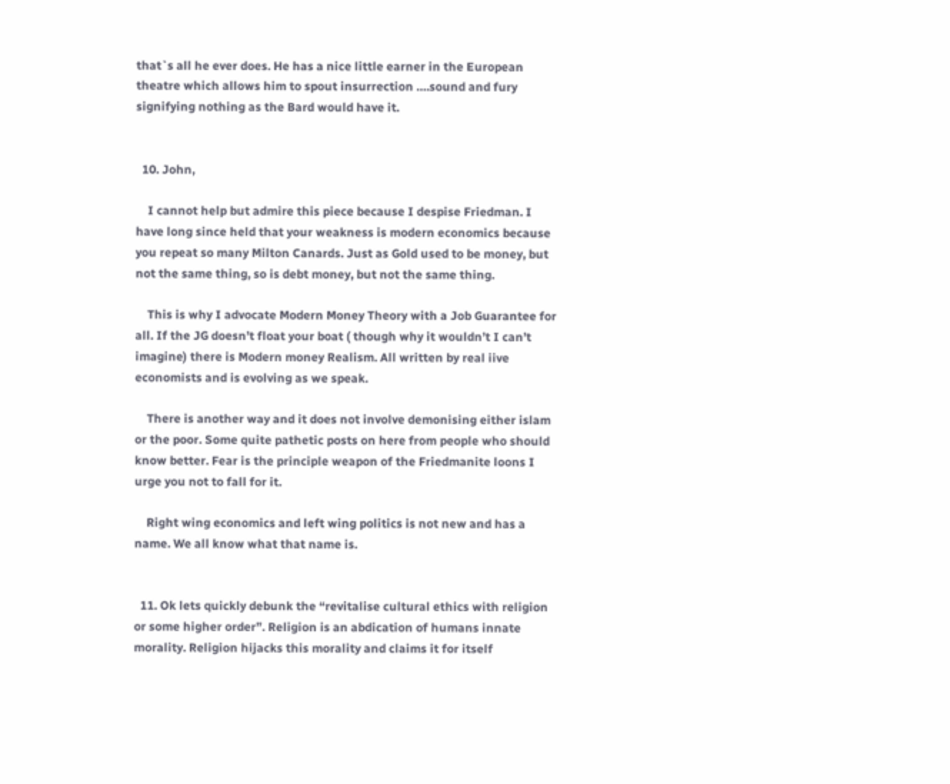that`s all he ever does. He has a nice little earner in the European theatre which allows him to spout insurrection ….sound and fury signifying nothing as the Bard would have it.


  10. John,

    I cannot help but admire this piece because I despise Friedman. I have long since held that your weakness is modern economics because you repeat so many Milton Canards. Just as Gold used to be money, but not the same thing, so is debt money, but not the same thing.

    This is why I advocate Modern Money Theory with a Job Guarantee for all. If the JG doesn’t float your boat ( though why it wouldn’t I can’t imagine) there is Modern money Realism. All written by real iive economists and is evolving as we speak.

    There is another way and it does not involve demonising either islam or the poor. Some quite pathetic posts on here from people who should know better. Fear is the principle weapon of the Friedmanite loons I urge you not to fall for it.

    Right wing economics and left wing politics is not new and has a name. We all know what that name is.


  11. Ok lets quickly debunk the “revitalise cultural ethics with religion or some higher order”. Religion is an abdication of humans innate morality. Religion hijacks this morality and claims it for itself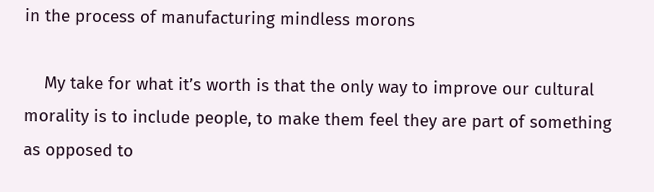in the process of manufacturing mindless morons

    My take for what it’s worth is that the only way to improve our cultural morality is to include people, to make them feel they are part of something as opposed to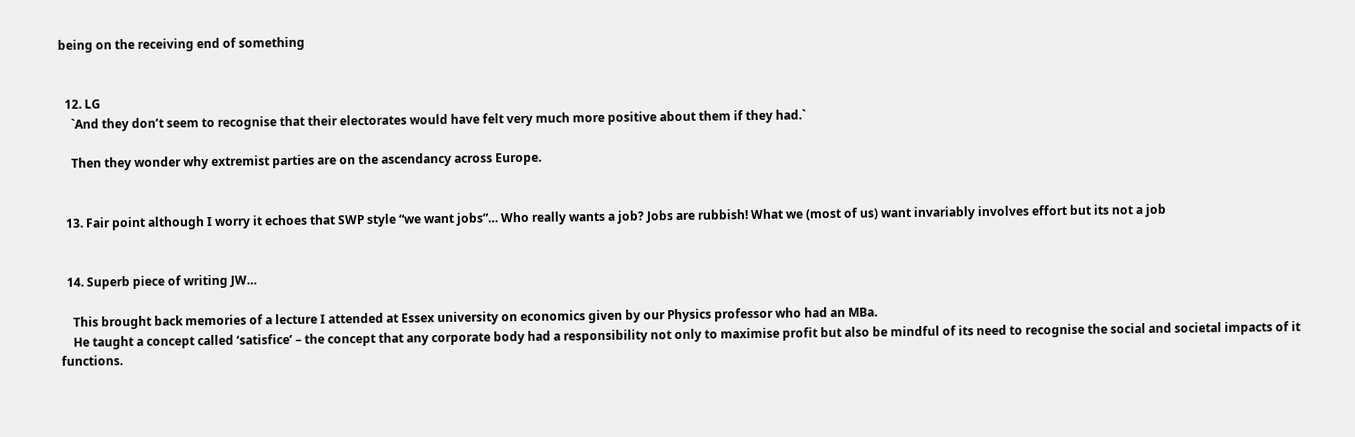being on the receiving end of something


  12. LG
    `And they don’t seem to recognise that their electorates would have felt very much more positive about them if they had.`

    Then they wonder why extremist parties are on the ascendancy across Europe.


  13. Fair point although I worry it echoes that SWP style “we want jobs”… Who really wants a job? Jobs are rubbish! What we (most of us) want invariably involves effort but its not a job


  14. Superb piece of writing JW…

    This brought back memories of a lecture I attended at Essex university on economics given by our Physics professor who had an MBa.
    He taught a concept called ‘satisfice’ – the concept that any corporate body had a responsibility not only to maximise profit but also be mindful of its need to recognise the social and societal impacts of it functions.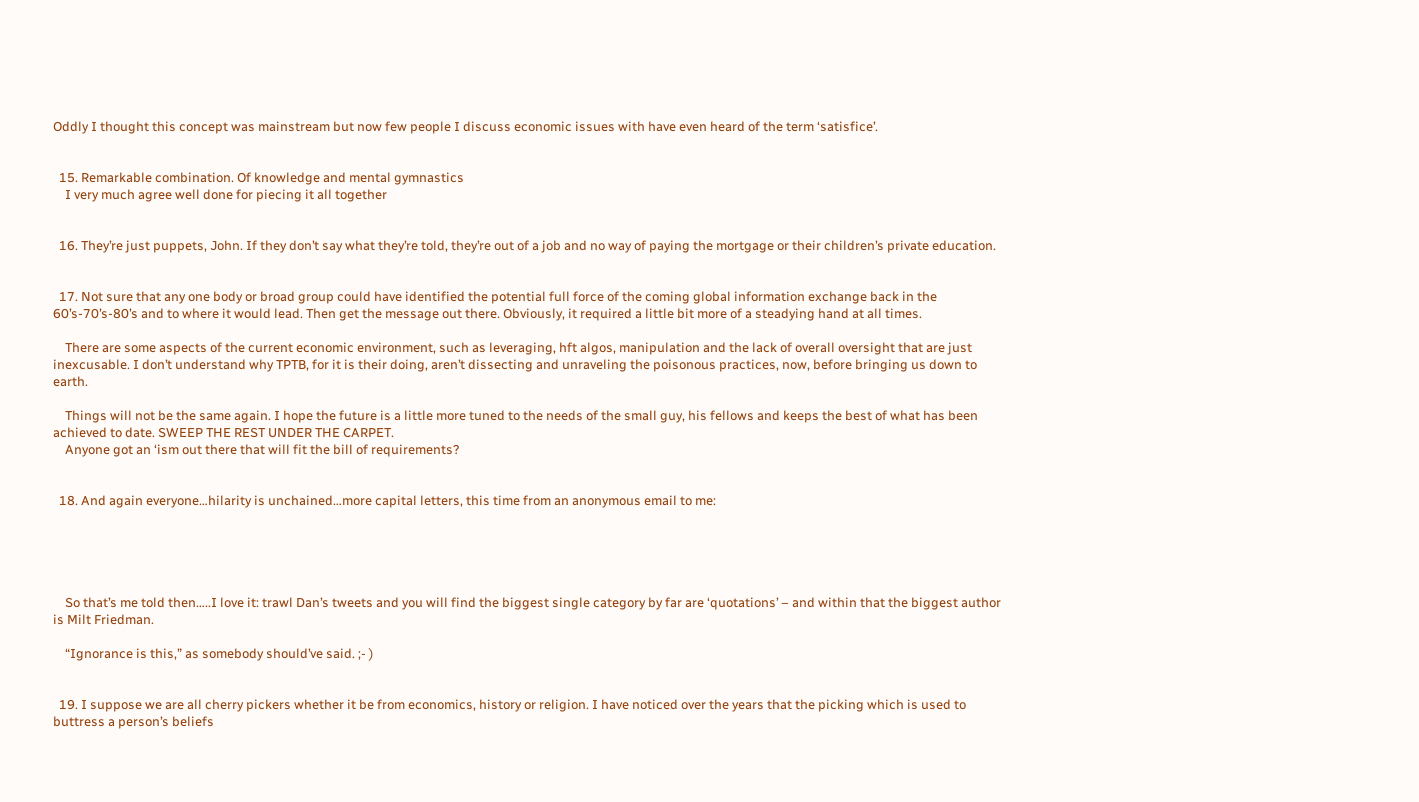Oddly I thought this concept was mainstream but now few people I discuss economic issues with have even heard of the term ‘satisfice’.


  15. Remarkable combination. Of knowledge and mental gymnastics
    I very much agree well done for piecing it all together


  16. They’re just puppets, John. If they don’t say what they’re told, they’re out of a job and no way of paying the mortgage or their children’s private education.


  17. Not sure that any one body or broad group could have identified the potential full force of the coming global information exchange back in the 60’s-70’s-80’s and to where it would lead. Then get the message out there. Obviously, it required a little bit more of a steadying hand at all times.

    There are some aspects of the current economic environment, such as leveraging, hft algos, manipulation and the lack of overall oversight that are just inexcusable. I don’t understand why TPTB, for it is their doing, aren’t dissecting and unraveling the poisonous practices, now, before bringing us down to earth.

    Things will not be the same again. I hope the future is a little more tuned to the needs of the small guy, his fellows and keeps the best of what has been achieved to date. SWEEP THE REST UNDER THE CARPET.
    Anyone got an ‘ism out there that will fit the bill of requirements?


  18. And again everyone…hilarity is unchained…more capital letters, this time from an anonymous email to me:





    So that’s me told then…..I love it: trawl Dan’s tweets and you will find the biggest single category by far are ‘quotations’ – and within that the biggest author is Milt Friedman.

    “Ignorance is this,” as somebody should’ve said. ;- )


  19. I suppose we are all cherry pickers whether it be from economics, history or religion. I have noticed over the years that the picking which is used to buttress a person’s beliefs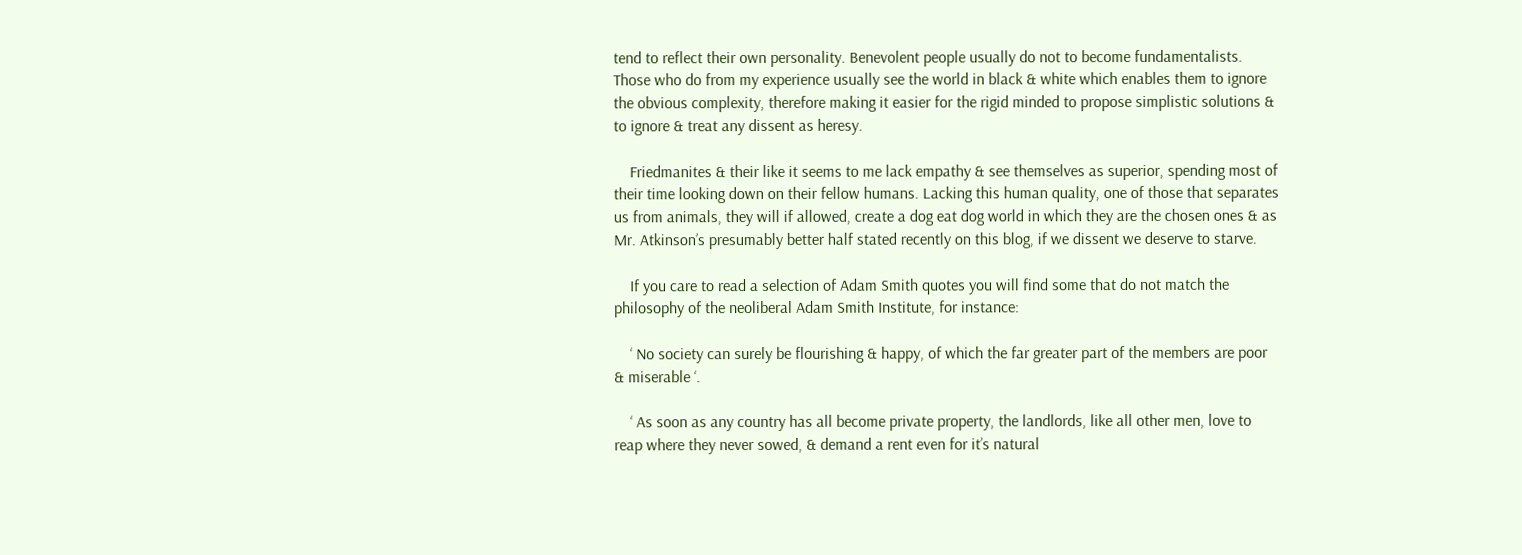tend to reflect their own personality. Benevolent people usually do not to become fundamentalists. Those who do from my experience usually see the world in black & white which enables them to ignore the obvious complexity, therefore making it easier for the rigid minded to propose simplistic solutions & to ignore & treat any dissent as heresy.

    Friedmanites & their like it seems to me lack empathy & see themselves as superior, spending most of their time looking down on their fellow humans. Lacking this human quality, one of those that separates us from animals, they will if allowed, create a dog eat dog world in which they are the chosen ones & as Mr. Atkinson’s presumably better half stated recently on this blog, if we dissent we deserve to starve.

    If you care to read a selection of Adam Smith quotes you will find some that do not match the philosophy of the neoliberal Adam Smith Institute, for instance:

    ‘ No society can surely be flourishing & happy, of which the far greater part of the members are poor & miserable ‘.

    ‘ As soon as any country has all become private property, the landlords, like all other men, love to reap where they never sowed, & demand a rent even for it’s natural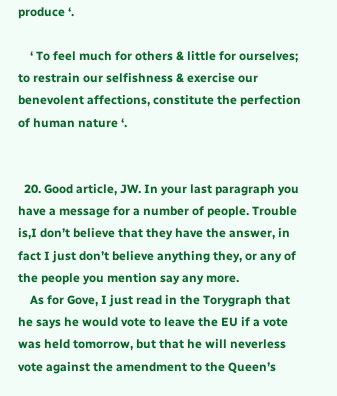produce ‘.

    ‘ To feel much for others & little for ourselves; to restrain our selfishness & exercise our benevolent affections, constitute the perfection of human nature ‘.


  20. Good article, JW. In your last paragraph you have a message for a number of people. Trouble is,I don’t believe that they have the answer, in fact I just don’t believe anything they, or any of the people you mention say any more.
    As for Gove, I just read in the Torygraph that he says he would vote to leave the EU if a vote was held tomorrow, but that he will neverless vote against the amendment to the Queen’s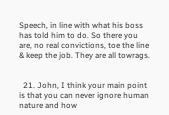Speech, in line with what his boss has told him to do. So there you are, no real convictions, toe the line & keep the job. They are all towrags.


  21. John, I think your main point is that you can never ignore human nature and how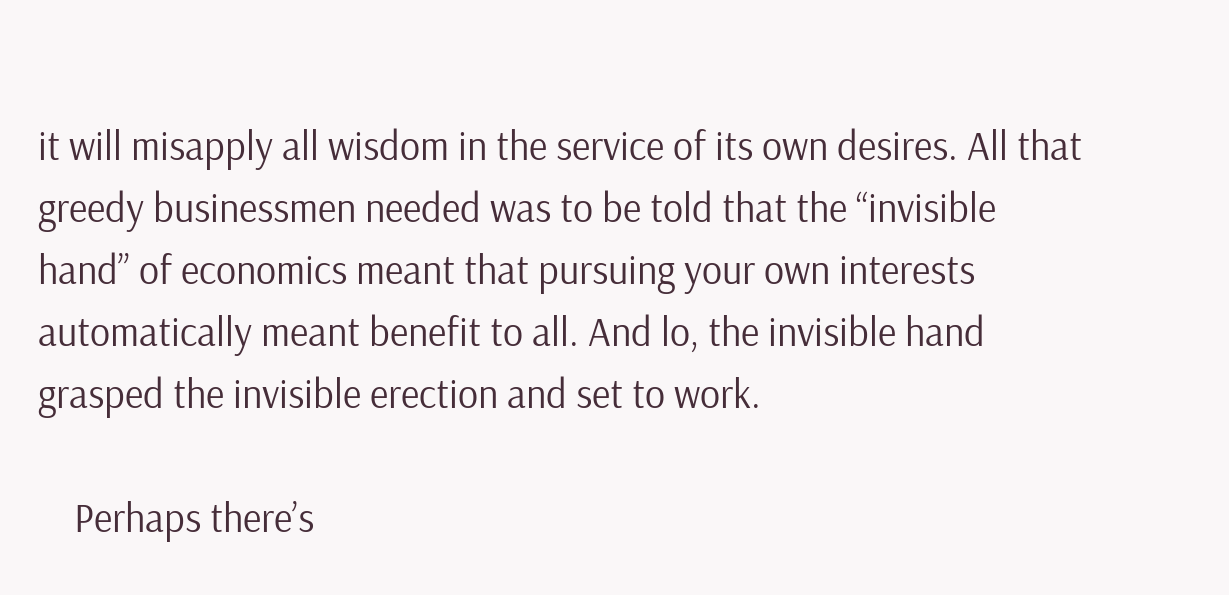it will misapply all wisdom in the service of its own desires. All that greedy businessmen needed was to be told that the “invisible hand” of economics meant that pursuing your own interests automatically meant benefit to all. And lo, the invisible hand grasped the invisible erection and set to work.

    Perhaps there’s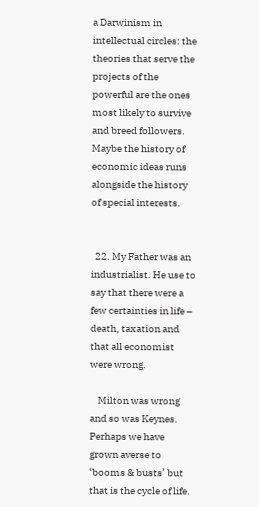a Darwinism in intellectual circles: the theories that serve the projects of the powerful are the ones most likely to survive and breed followers. Maybe the history of economic ideas runs alongside the history of special interests.


  22. My Father was an industrialist. He use to say that there were a few certainties in life – death, taxation and that all economist were wrong.

    Milton was wrong and so was Keynes. Perhaps we have grown averse to ‘booms & busts’ but that is the cycle of life.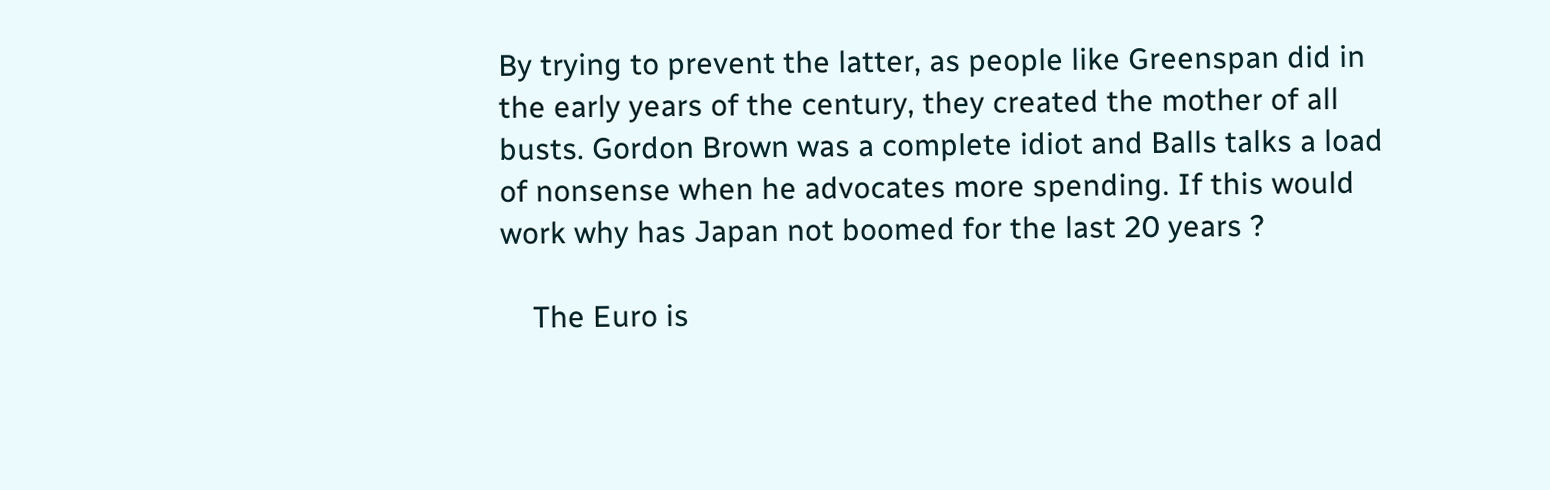By trying to prevent the latter, as people like Greenspan did in the early years of the century, they created the mother of all busts. Gordon Brown was a complete idiot and Balls talks a load of nonsense when he advocates more spending. If this would work why has Japan not boomed for the last 20 years ?

    The Euro is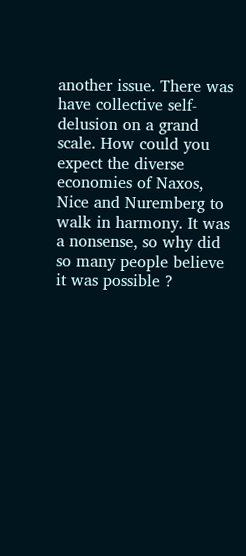another issue. There was have collective self-delusion on a grand scale. How could you expect the diverse economies of Naxos, Nice and Nuremberg to walk in harmony. It was a nonsense, so why did so many people believe it was possible ?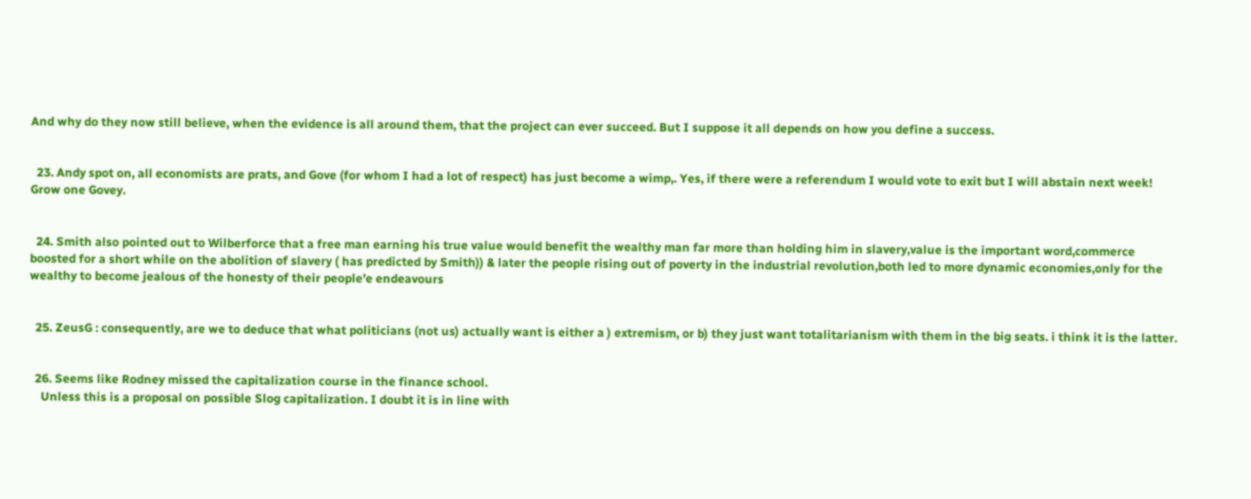And why do they now still believe, when the evidence is all around them, that the project can ever succeed. But I suppose it all depends on how you define a success.


  23. Andy spot on, all economists are prats, and Gove (for whom I had a lot of respect) has just become a wimp,. Yes, if there were a referendum I would vote to exit but I will abstain next week! Grow one Govey.


  24. Smith also pointed out to Wilberforce that a free man earning his true value would benefit the wealthy man far more than holding him in slavery,value is the important word,commerce boosted for a short while on the abolition of slavery ( has predicted by Smith)) & later the people rising out of poverty in the industrial revolution,both led to more dynamic economies,only for the wealthy to become jealous of the honesty of their people’e endeavours


  25. ZeusG : consequently, are we to deduce that what politicians (not us) actually want is either a ) extremism, or b) they just want totalitarianism with them in the big seats. i think it is the latter.


  26. Seems like Rodney missed the capitalization course in the finance school.
    Unless this is a proposal on possible Slog capitalization. I doubt it is in line with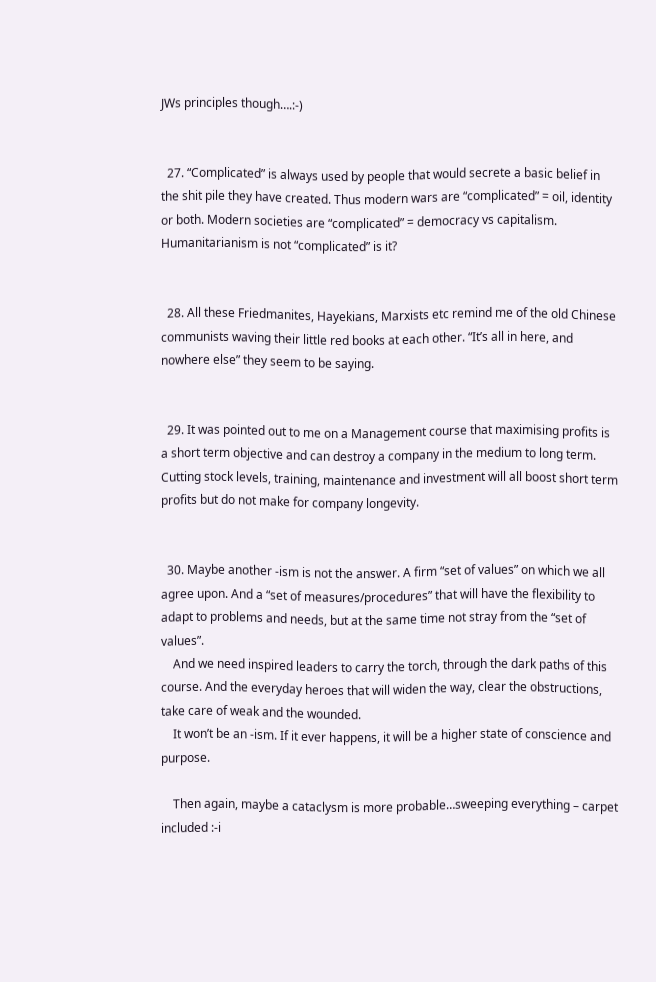JWs principles though….:-)


  27. “Complicated” is always used by people that would secrete a basic belief in the shit pile they have created. Thus modern wars are “complicated” = oil, identity or both. Modern societies are “complicated” = democracy vs capitalism. Humanitarianism is not “complicated” is it?


  28. All these Friedmanites, Hayekians, Marxists etc remind me of the old Chinese communists waving their little red books at each other. “It’s all in here, and nowhere else” they seem to be saying.


  29. It was pointed out to me on a Management course that maximising profits is a short term objective and can destroy a company in the medium to long term. Cutting stock levels, training, maintenance and investment will all boost short term profits but do not make for company longevity.


  30. Maybe another -ism is not the answer. A firm “set of values” on which we all agree upon. And a “set of measures/procedures” that will have the flexibility to adapt to problems and needs, but at the same time not stray from the “set of values”.
    And we need inspired leaders to carry the torch, through the dark paths of this course. And the everyday heroes that will widen the way, clear the obstructions, take care of weak and the wounded.
    It won’t be an -ism. If it ever happens, it will be a higher state of conscience and purpose.

    Then again, maybe a cataclysm is more probable…sweeping everything – carpet included :-i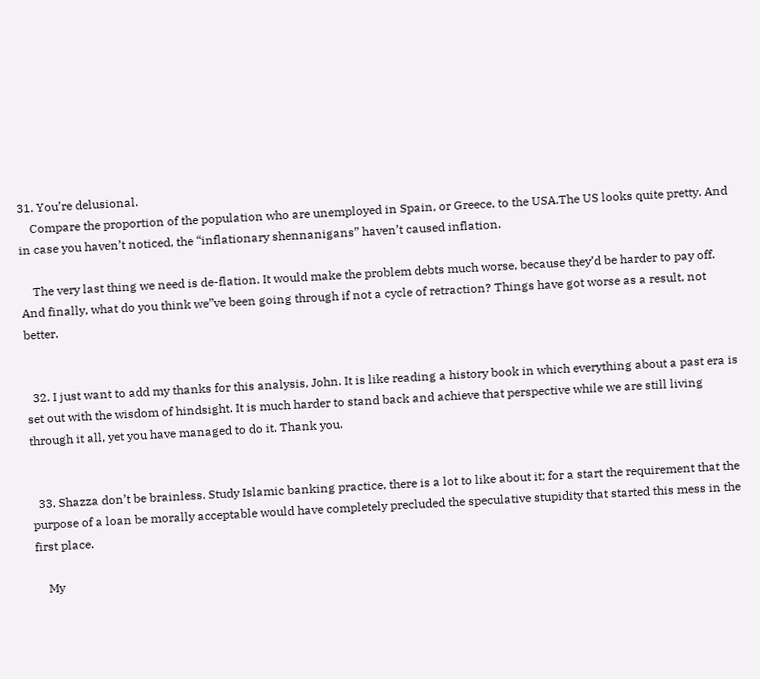31. You’re delusional.
    Compare the proportion of the population who are unemployed in Spain, or Greece, to the USA.The US looks quite pretty. And in case you haven’t noticed, the “inflationary shennanigans” haven’t caused inflation.

    The very last thing we need is de-flation. It would make the problem debts much worse, because they’d be harder to pay off. And finally, what do you think we”ve been going through if not a cycle of retraction? Things have got worse as a result, not better.


  32. I just want to add my thanks for this analysis, John. It is like reading a history book in which everything about a past era is set out with the wisdom of hindsight. It is much harder to stand back and achieve that perspective while we are still living through it all, yet you have managed to do it. Thank you.


  33. Shazza don’t be brainless. Study Islamic banking practice, there is a lot to like about it; for a start the requirement that the purpose of a loan be morally acceptable would have completely precluded the speculative stupidity that started this mess in the first place.

    My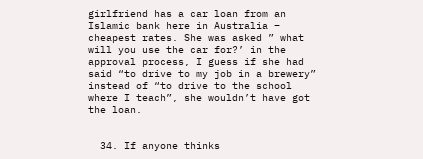girlfriend has a car loan from an Islamic bank here in Australia – cheapest rates. She was asked ” what will you use the car for?’ in the approval process, I guess if she had said “to drive to my job in a brewery” instead of “to drive to the school where I teach”, she wouldn’t have got the loan.


  34. If anyone thinks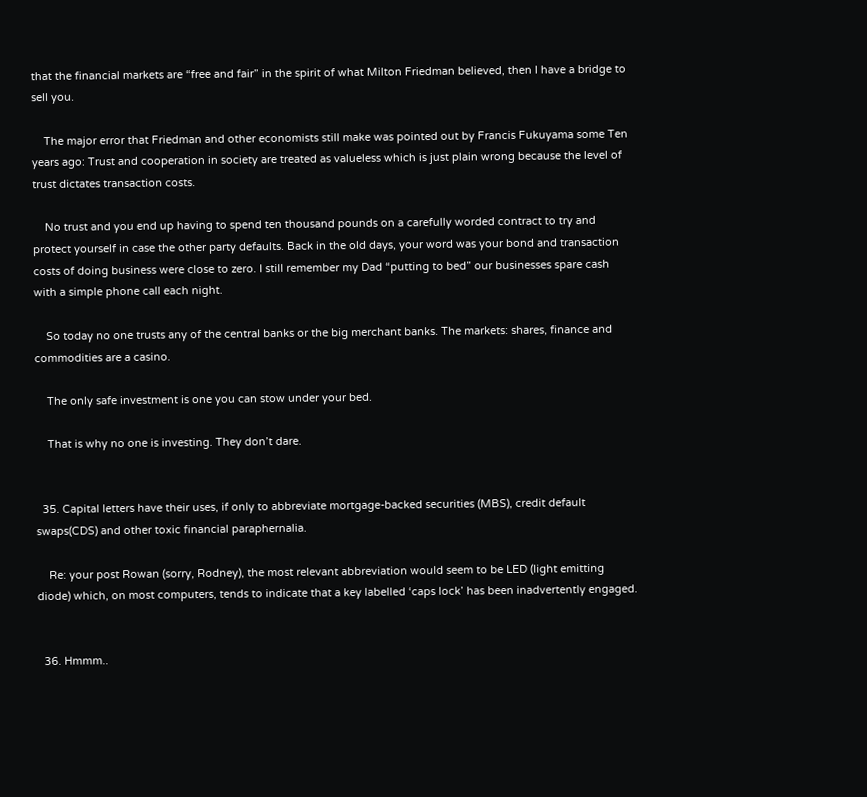that the financial markets are “free and fair” in the spirit of what Milton Friedman believed, then I have a bridge to sell you.

    The major error that Friedman and other economists still make was pointed out by Francis Fukuyama some Ten years ago: Trust and cooperation in society are treated as valueless which is just plain wrong because the level of trust dictates transaction costs.

    No trust and you end up having to spend ten thousand pounds on a carefully worded contract to try and protect yourself in case the other party defaults. Back in the old days, your word was your bond and transaction costs of doing business were close to zero. I still remember my Dad “putting to bed” our businesses spare cash with a simple phone call each night.

    So today no one trusts any of the central banks or the big merchant banks. The markets: shares, finance and commodities are a casino.

    The only safe investment is one you can stow under your bed.

    That is why no one is investing. They don’t dare.


  35. Capital letters have their uses, if only to abbreviate mortgage-backed securities (MBS), credit default swaps(CDS) and other toxic financial paraphernalia.

    Re: your post Rowan (sorry, Rodney), the most relevant abbreviation would seem to be LED (light emitting diode) which, on most computers, tends to indicate that a key labelled ‘caps lock’ has been inadvertently engaged.


  36. Hmmm..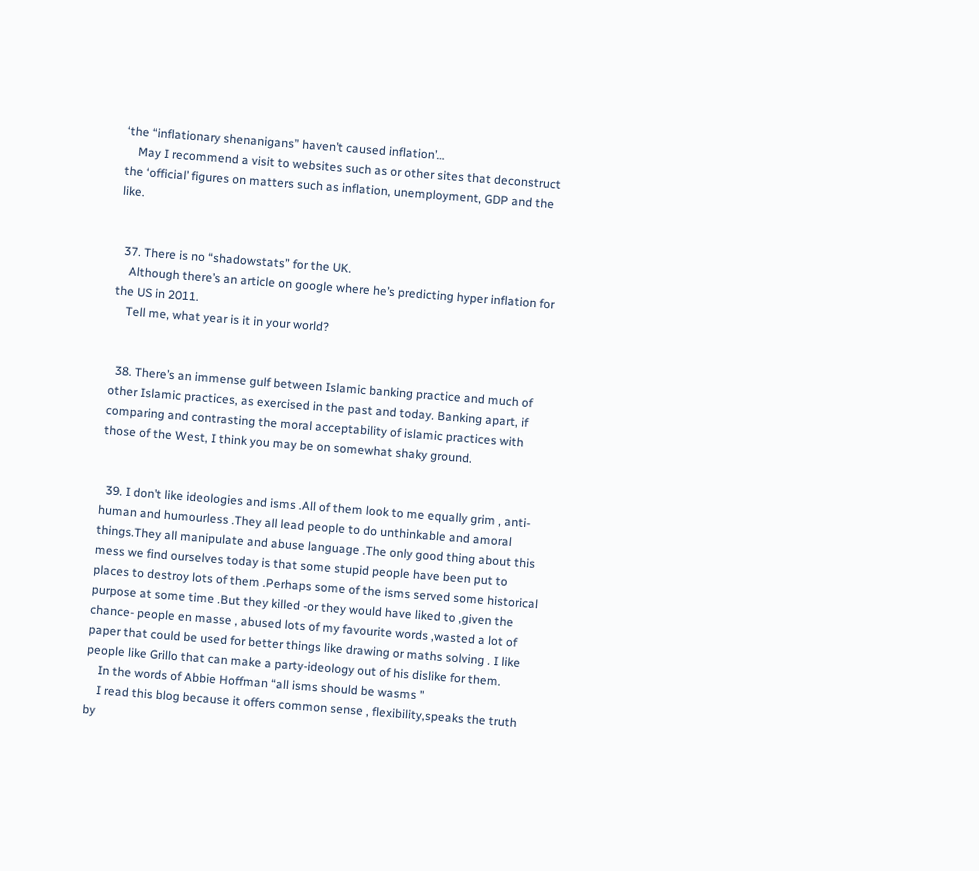‘the “inflationary shenanigans” haven’t caused inflation’…
    May I recommend a visit to websites such as or other sites that deconstruct the ‘official’ figures on matters such as inflation, unemployment, GDP and the like.


  37. There is no “shadowstats” for the UK.
    Although there’s an article on google where he’s predicting hyper inflation for the US in 2011.
    Tell me, what year is it in your world?


  38. There’s an immense gulf between Islamic banking practice and much of other Islamic practices, as exercised in the past and today. Banking apart, if comparing and contrasting the moral acceptability of islamic practices with those of the West, I think you may be on somewhat shaky ground.


  39. I don’t like ideologies and isms .All of them look to me equally grim , anti-human and humourless .They all lead people to do unthinkable and amoral things.They all manipulate and abuse language .The only good thing about this mess we find ourselves today is that some stupid people have been put to places to destroy lots of them .Perhaps some of the isms served some historical purpose at some time .But they killed -or they would have liked to ,given the chance- people en masse , abused lots of my favourite words ,wasted a lot of paper that could be used for better things like drawing or maths solving . I like people like Grillo that can make a party-ideology out of his dislike for them.
    In the words of Abbie Hoffman “all isms should be wasms ”
    I read this blog because it offers common sense , flexibility,speaks the truth by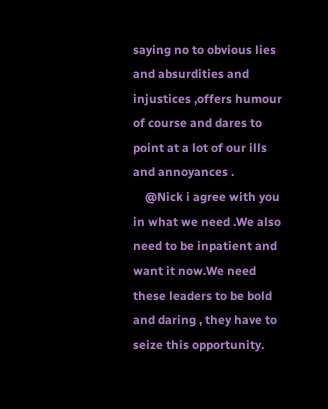saying no to obvious lies and absurdities and injustices ,offers humour of course and dares to point at a lot of our ills and annoyances .
    @Nick i agree with you in what we need .We also need to be inpatient and want it now.We need these leaders to be bold and daring , they have to seize this opportunity.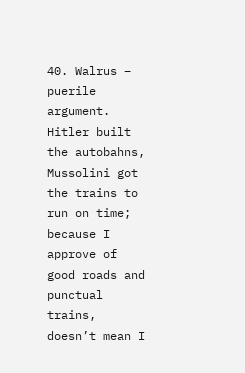40. Walrus – puerile argument. Hitler built the autobahns, Mussolini got the trains to run on time; because I approve of good roads and punctual trains, doesn’t mean I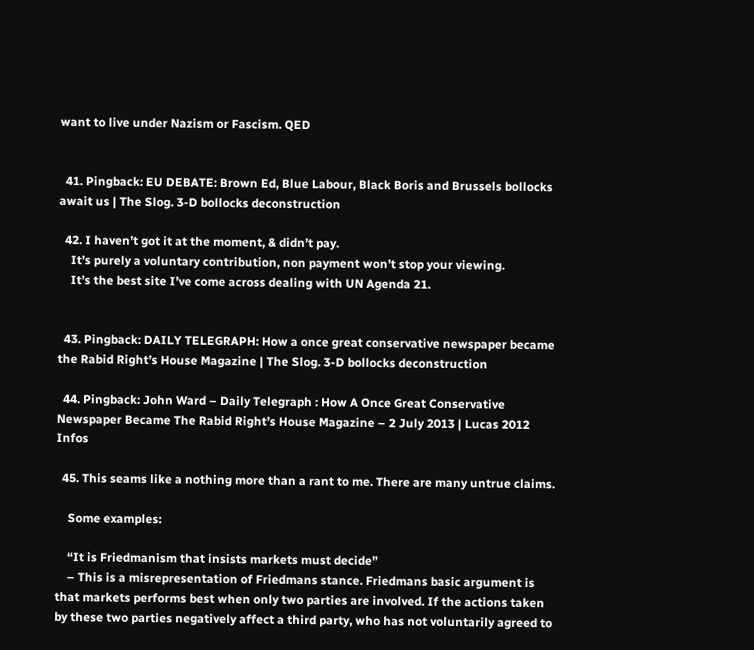want to live under Nazism or Fascism. QED


  41. Pingback: EU DEBATE: Brown Ed, Blue Labour, Black Boris and Brussels bollocks await us | The Slog. 3-D bollocks deconstruction

  42. I haven’t got it at the moment, & didn’t pay.
    It’s purely a voluntary contribution, non payment won’t stop your viewing.
    It’s the best site I’ve come across dealing with UN Agenda 21.


  43. Pingback: DAILY TELEGRAPH: How a once great conservative newspaper became the Rabid Right’s House Magazine | The Slog. 3-D bollocks deconstruction

  44. Pingback: John Ward – Daily Telegraph : How A Once Great Conservative Newspaper Became The Rabid Right’s House Magazine – 2 July 2013 | Lucas 2012 Infos

  45. This seams like a nothing more than a rant to me. There are many untrue claims.

    Some examples:

    “It is Friedmanism that insists markets must decide”
    – This is a misrepresentation of Friedmans stance. Friedmans basic argument is that markets performs best when only two parties are involved. If the actions taken by these two parties negatively affect a third party, who has not voluntarily agreed to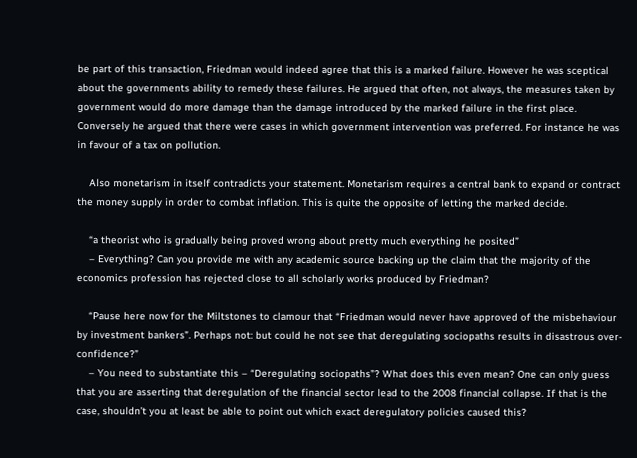be part of this transaction, Friedman would indeed agree that this is a marked failure. However he was sceptical about the governments ability to remedy these failures. He argued that often, not always, the measures taken by government would do more damage than the damage introduced by the marked failure in the first place. Conversely he argued that there were cases in which government intervention was preferred. For instance he was in favour of a tax on pollution.

    Also monetarism in itself contradicts your statement. Monetarism requires a central bank to expand or contract the money supply in order to combat inflation. This is quite the opposite of letting the marked decide.

    “a theorist who is gradually being proved wrong about pretty much everything he posited”
    – Everything? Can you provide me with any academic source backing up the claim that the majority of the economics profession has rejected close to all scholarly works produced by Friedman?

    “Pause here now for the Miltstones to clamour that “Friedman would never have approved of the misbehaviour by investment bankers”. Perhaps not: but could he not see that deregulating sociopaths results in disastrous over-confidence?”
    – You need to substantiate this – “Deregulating sociopaths”? What does this even mean? One can only guess that you are asserting that deregulation of the financial sector lead to the 2008 financial collapse. If that is the case, shouldn’t you at least be able to point out which exact deregulatory policies caused this?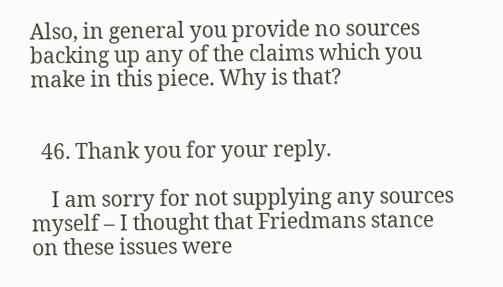Also, in general you provide no sources backing up any of the claims which you make in this piece. Why is that?


  46. Thank you for your reply.

    I am sorry for not supplying any sources myself – I thought that Friedmans stance on these issues were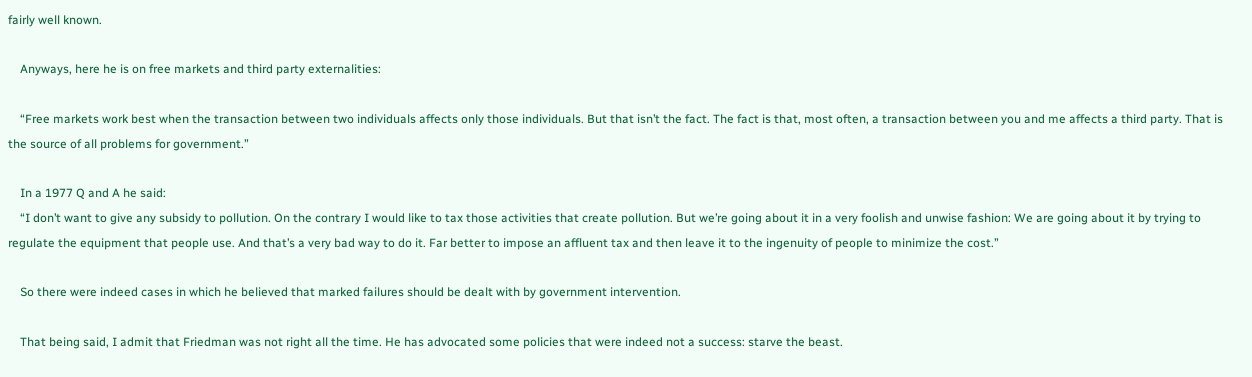fairly well known.

    Anyways, here he is on free markets and third party externalities:

    “Free markets work best when the transaction between two individuals affects only those individuals. But that isn’t the fact. The fact is that, most often, a transaction between you and me affects a third party. That is the source of all problems for government.”

    In a 1977 Q and A he said:
    “I don’t want to give any subsidy to pollution. On the contrary I would like to tax those activities that create pollution. But we’re going about it in a very foolish and unwise fashion: We are going about it by trying to regulate the equipment that people use. And that’s a very bad way to do it. Far better to impose an affluent tax and then leave it to the ingenuity of people to minimize the cost.”

    So there were indeed cases in which he believed that marked failures should be dealt with by government intervention.

    That being said, I admit that Friedman was not right all the time. He has advocated some policies that were indeed not a success: starve the beast.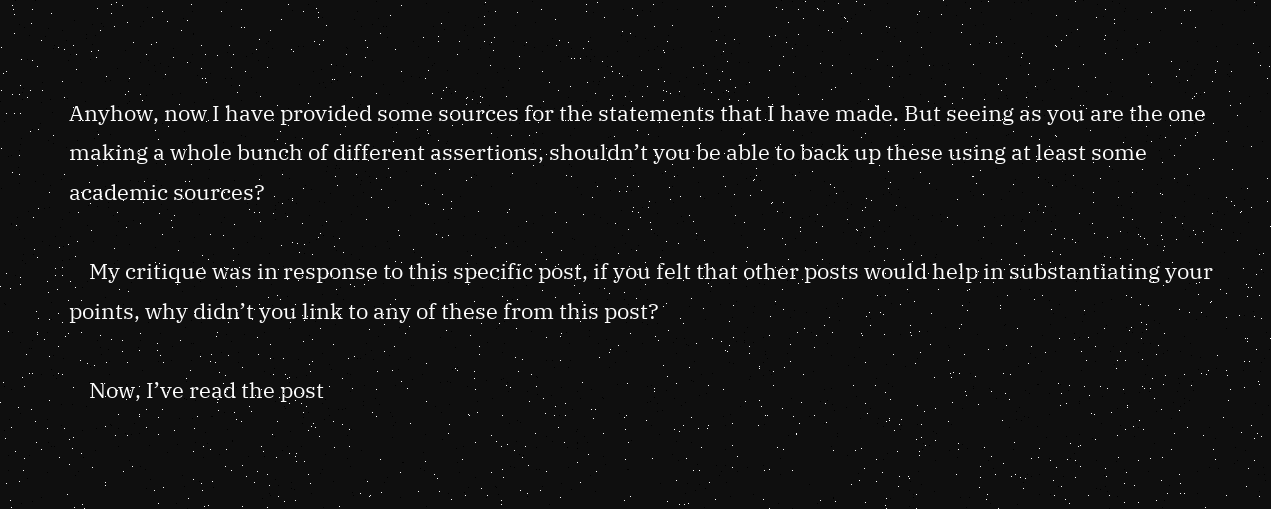Anyhow, now I have provided some sources for the statements that I have made. But seeing as you are the one making a whole bunch of different assertions, shouldn’t you be able to back up these using at least some academic sources?

    My critique was in response to this specific post, if you felt that other posts would help in substantiating your points, why didn’t you link to any of these from this post?

    Now, I’ve read the post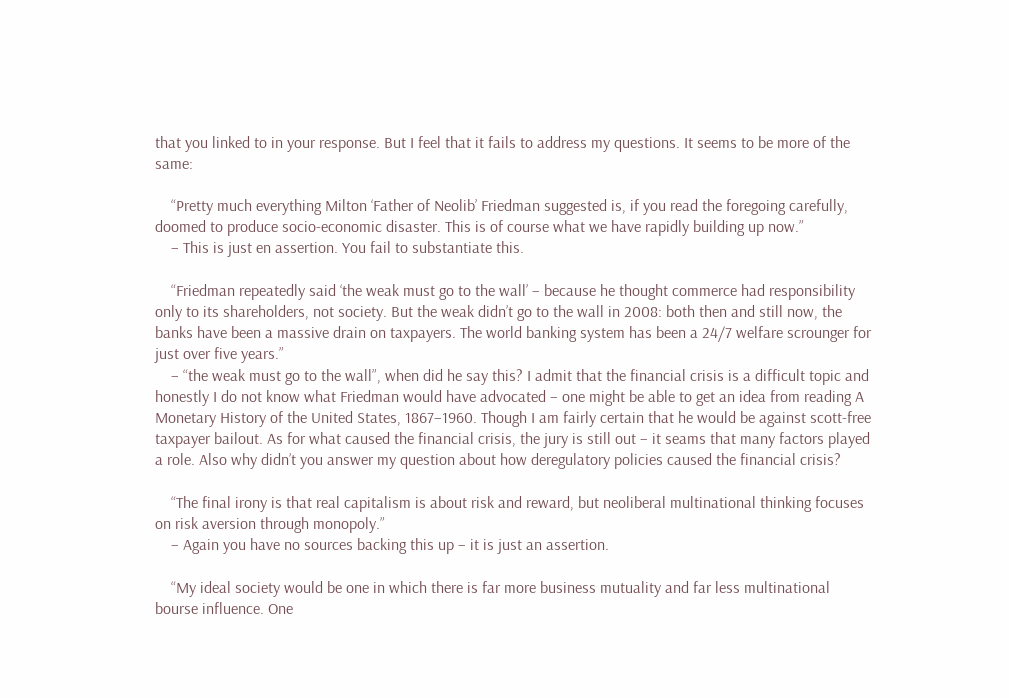that you linked to in your response. But I feel that it fails to address my questions. It seems to be more of the same:

    “Pretty much everything Milton ‘Father of Neolib’ Friedman suggested is, if you read the foregoing carefully, doomed to produce socio-economic disaster. This is of course what we have rapidly building up now.”
    – This is just en assertion. You fail to substantiate this.

    “Friedman repeatedly said ‘the weak must go to the wall’ – because he thought commerce had responsibility only to its shareholders, not society. But the weak didn’t go to the wall in 2008: both then and still now, the banks have been a massive drain on taxpayers. The world banking system has been a 24/7 welfare scrounger for just over five years.”
    – “the weak must go to the wall”, when did he say this? I admit that the financial crisis is a difficult topic and honestly I do not know what Friedman would have advocated – one might be able to get an idea from reading A Monetary History of the United States, 1867–1960. Though I am fairly certain that he would be against scott-free taxpayer bailout. As for what caused the financial crisis, the jury is still out – it seams that many factors played a role. Also why didn’t you answer my question about how deregulatory policies caused the financial crisis?

    “The final irony is that real capitalism is about risk and reward, but neoliberal multinational thinking focuses on risk aversion through monopoly.”
    – Again you have no sources backing this up – it is just an assertion.

    “My ideal society would be one in which there is far more business mutuality and far less multinational bourse influence. One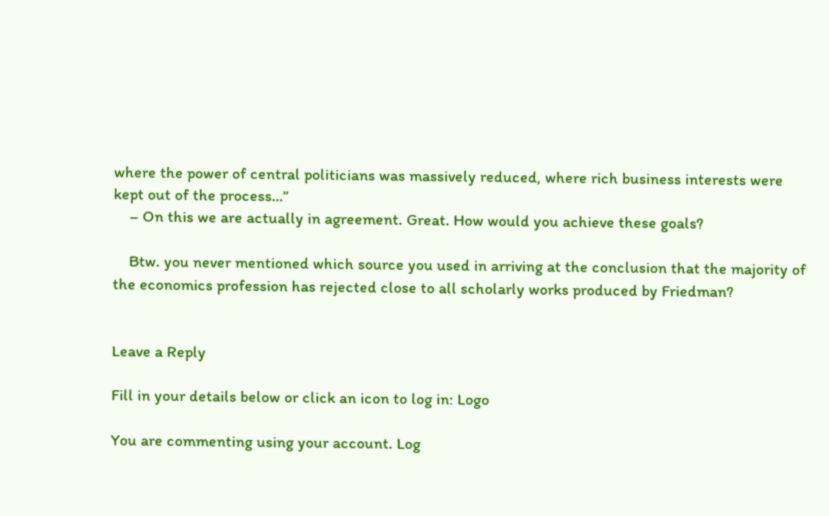where the power of central politicians was massively reduced, where rich business interests were kept out of the process…”
    – On this we are actually in agreement. Great. How would you achieve these goals?

    Btw. you never mentioned which source you used in arriving at the conclusion that the majority of the economics profession has rejected close to all scholarly works produced by Friedman?


Leave a Reply

Fill in your details below or click an icon to log in: Logo

You are commenting using your account. Log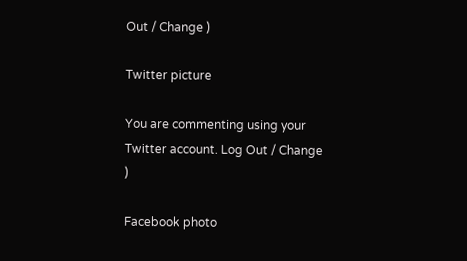Out / Change )

Twitter picture

You are commenting using your Twitter account. Log Out / Change )

Facebook photo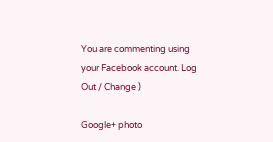You are commenting using your Facebook account. Log Out / Change )

Google+ photo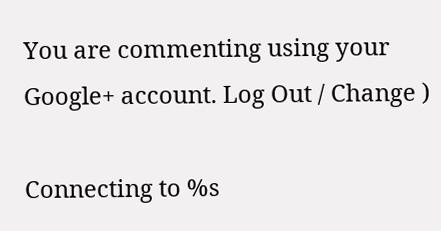You are commenting using your Google+ account. Log Out / Change )

Connecting to %s